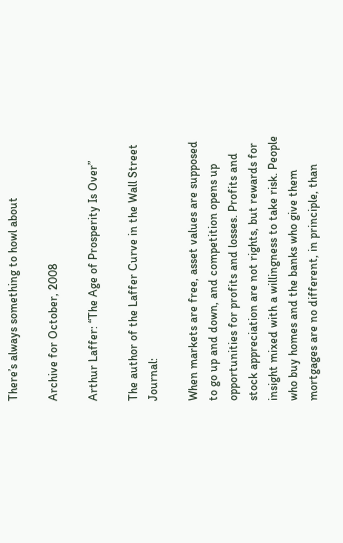There’s always something to howl about

Archive for October, 2008

Arthur Laffer: “The Age of Prosperity Is Over”

The author of the Laffer Curve in the Wall Street Journal:

When markets are free, asset values are supposed to go up and down, and competition opens up opportunities for profits and losses. Profits and stock appreciation are not rights, but rewards for insight mixed with a willingness to take risk. People who buy homes and the banks who give them mortgages are no different, in principle, than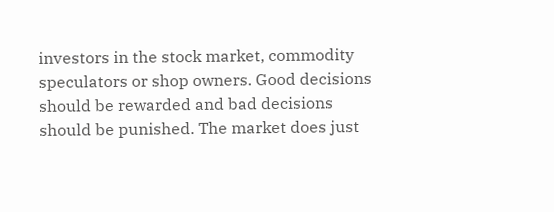investors in the stock market, commodity speculators or shop owners. Good decisions should be rewarded and bad decisions should be punished. The market does just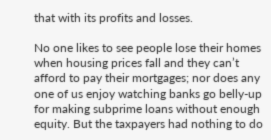that with its profits and losses.

No one likes to see people lose their homes when housing prices fall and they can’t afford to pay their mortgages; nor does any one of us enjoy watching banks go belly-up for making subprime loans without enough equity. But the taxpayers had nothing to do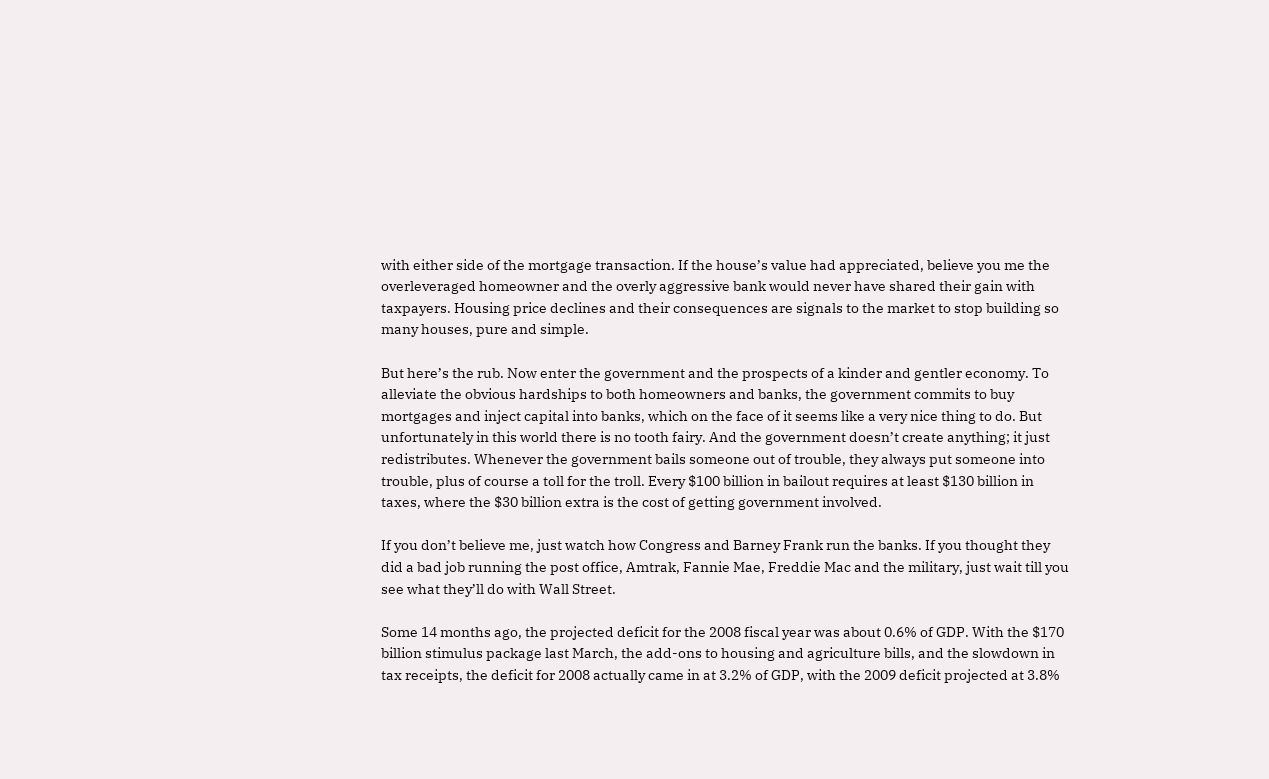with either side of the mortgage transaction. If the house’s value had appreciated, believe you me the overleveraged homeowner and the overly aggressive bank would never have shared their gain with taxpayers. Housing price declines and their consequences are signals to the market to stop building so many houses, pure and simple.

But here’s the rub. Now enter the government and the prospects of a kinder and gentler economy. To alleviate the obvious hardships to both homeowners and banks, the government commits to buy mortgages and inject capital into banks, which on the face of it seems like a very nice thing to do. But unfortunately in this world there is no tooth fairy. And the government doesn’t create anything; it just redistributes. Whenever the government bails someone out of trouble, they always put someone into trouble, plus of course a toll for the troll. Every $100 billion in bailout requires at least $130 billion in taxes, where the $30 billion extra is the cost of getting government involved.

If you don’t believe me, just watch how Congress and Barney Frank run the banks. If you thought they did a bad job running the post office, Amtrak, Fannie Mae, Freddie Mac and the military, just wait till you see what they’ll do with Wall Street.

Some 14 months ago, the projected deficit for the 2008 fiscal year was about 0.6% of GDP. With the $170 billion stimulus package last March, the add-ons to housing and agriculture bills, and the slowdown in tax receipts, the deficit for 2008 actually came in at 3.2% of GDP, with the 2009 deficit projected at 3.8%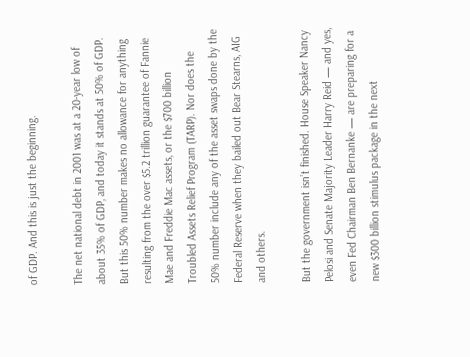of GDP. And this is just the beginning.

The net national debt in 2001 was at a 20-year low of about 35% of GDP, and today it stands at 50% of GDP. But this 50% number makes no allowance for anything resulting from the over $5.2 trillion guarantee of Fannie Mae and Freddie Mac assets, or the $700 billion Troubled Assets Relief Program (TARP). Nor does the 50% number include any of the asset swaps done by the Federal Reserve when they bailed out Bear Stearns, AIG and others.

But the government isn’t finished. House Speaker Nancy Pelosi and Senate Majority Leader Harry Reid — and yes, even Fed Chairman Ben Bernanke — are preparing for a new $300 billion stimulus package in the next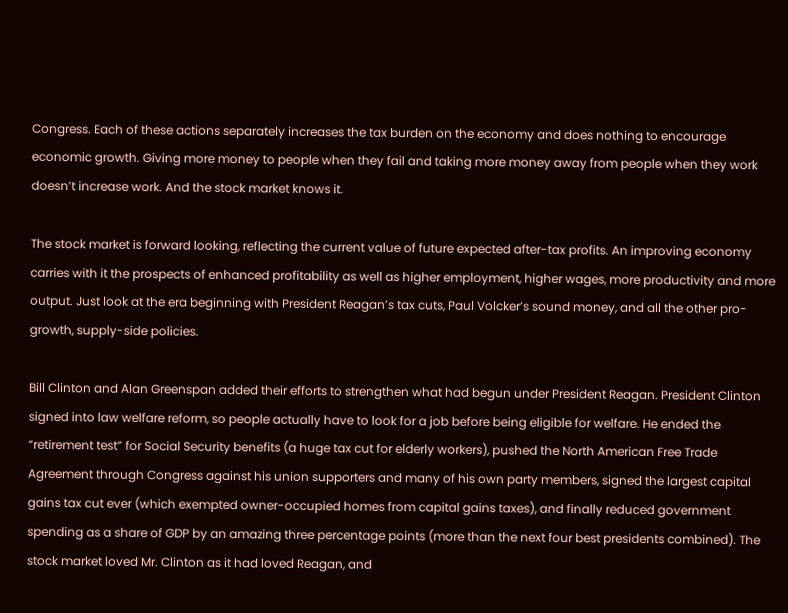Congress. Each of these actions separately increases the tax burden on the economy and does nothing to encourage economic growth. Giving more money to people when they fail and taking more money away from people when they work doesn’t increase work. And the stock market knows it.

The stock market is forward looking, reflecting the current value of future expected after-tax profits. An improving economy carries with it the prospects of enhanced profitability as well as higher employment, higher wages, more productivity and more output. Just look at the era beginning with President Reagan’s tax cuts, Paul Volcker’s sound money, and all the other pro-growth, supply-side policies.

Bill Clinton and Alan Greenspan added their efforts to strengthen what had begun under President Reagan. President Clinton signed into law welfare reform, so people actually have to look for a job before being eligible for welfare. He ended the “retirement test” for Social Security benefits (a huge tax cut for elderly workers), pushed the North American Free Trade Agreement through Congress against his union supporters and many of his own party members, signed the largest capital gains tax cut ever (which exempted owner-occupied homes from capital gains taxes), and finally reduced government spending as a share of GDP by an amazing three percentage points (more than the next four best presidents combined). The stock market loved Mr. Clinton as it had loved Reagan, and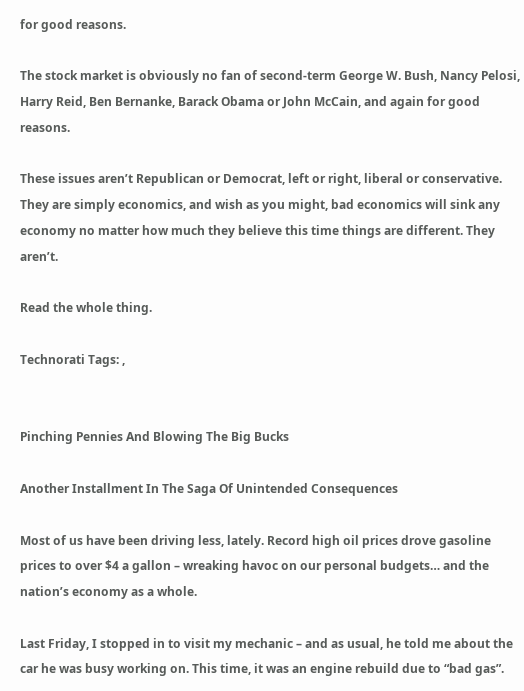for good reasons.

The stock market is obviously no fan of second-term George W. Bush, Nancy Pelosi, Harry Reid, Ben Bernanke, Barack Obama or John McCain, and again for good reasons.

These issues aren’t Republican or Democrat, left or right, liberal or conservative. They are simply economics, and wish as you might, bad economics will sink any economy no matter how much they believe this time things are different. They aren’t.

Read the whole thing.

Technorati Tags: ,


Pinching Pennies And Blowing The Big Bucks

Another Installment In The Saga Of Unintended Consequences

Most of us have been driving less, lately. Record high oil prices drove gasoline prices to over $4 a gallon – wreaking havoc on our personal budgets… and the nation’s economy as a whole.

Last Friday, I stopped in to visit my mechanic – and as usual, he told me about the car he was busy working on. This time, it was an engine rebuild due to “bad gas”.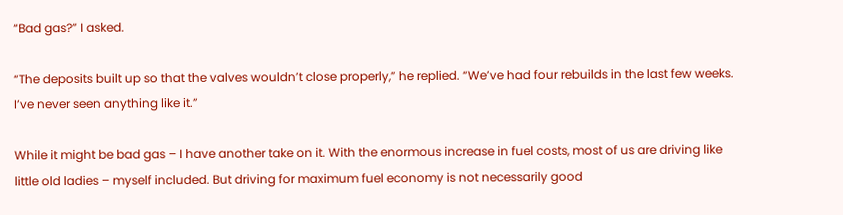“Bad gas?” I asked.

“The deposits built up so that the valves wouldn’t close properly,” he replied. “We’ve had four rebuilds in the last few weeks. I’ve never seen anything like it.”

While it might be bad gas – I have another take on it. With the enormous increase in fuel costs, most of us are driving like little old ladies – myself included. But driving for maximum fuel economy is not necessarily good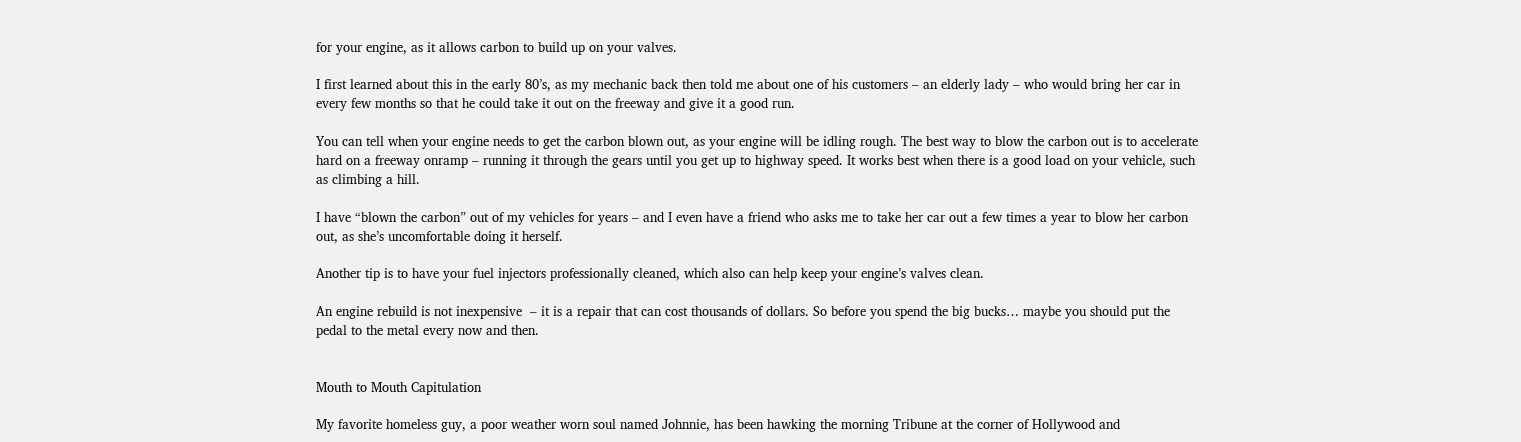for your engine, as it allows carbon to build up on your valves.

I first learned about this in the early 80’s, as my mechanic back then told me about one of his customers – an elderly lady – who would bring her car in every few months so that he could take it out on the freeway and give it a good run.

You can tell when your engine needs to get the carbon blown out, as your engine will be idling rough. The best way to blow the carbon out is to accelerate hard on a freeway onramp – running it through the gears until you get up to highway speed. It works best when there is a good load on your vehicle, such as climbing a hill.

I have “blown the carbon” out of my vehicles for years – and I even have a friend who asks me to take her car out a few times a year to blow her carbon out, as she’s uncomfortable doing it herself.

Another tip is to have your fuel injectors professionally cleaned, which also can help keep your engine’s valves clean.

An engine rebuild is not inexpensive  – it is a repair that can cost thousands of dollars. So before you spend the big bucks… maybe you should put the pedal to the metal every now and then.


Mouth to Mouth Capitulation

My favorite homeless guy, a poor weather worn soul named Johnnie, has been hawking the morning Tribune at the corner of Hollywood and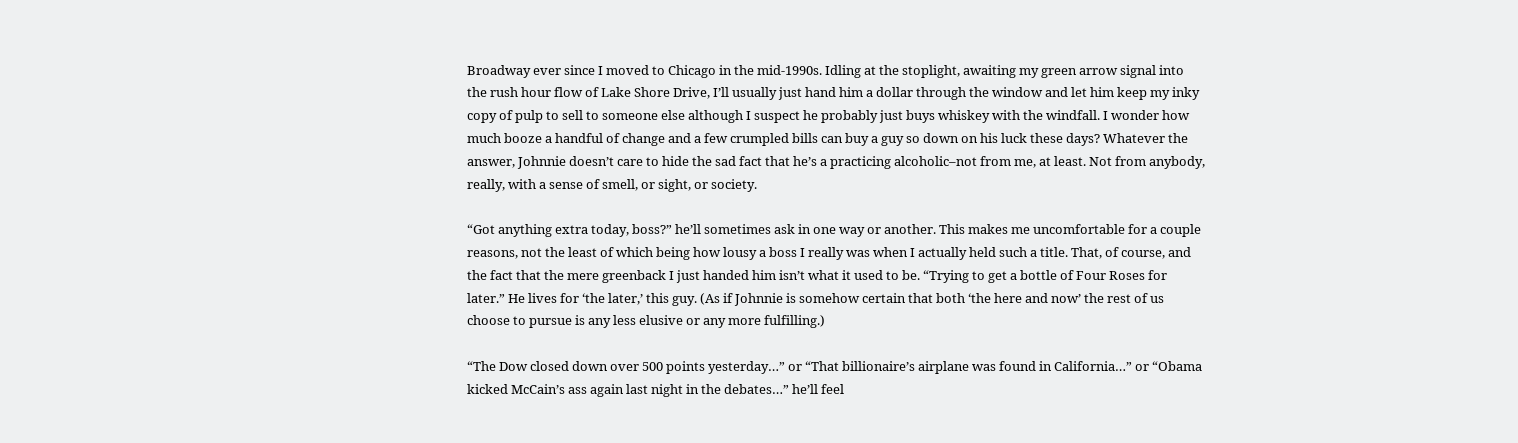Broadway ever since I moved to Chicago in the mid-1990s. Idling at the stoplight, awaiting my green arrow signal into the rush hour flow of Lake Shore Drive, I’ll usually just hand him a dollar through the window and let him keep my inky copy of pulp to sell to someone else although I suspect he probably just buys whiskey with the windfall. I wonder how much booze a handful of change and a few crumpled bills can buy a guy so down on his luck these days? Whatever the answer, Johnnie doesn’t care to hide the sad fact that he’s a practicing alcoholic–not from me, at least. Not from anybody, really, with a sense of smell, or sight, or society.

“Got anything extra today, boss?” he’ll sometimes ask in one way or another. This makes me uncomfortable for a couple reasons, not the least of which being how lousy a boss I really was when I actually held such a title. That, of course, and the fact that the mere greenback I just handed him isn’t what it used to be. “Trying to get a bottle of Four Roses for later.” He lives for ‘the later,’ this guy. (As if Johnnie is somehow certain that both ‘the here and now’ the rest of us choose to pursue is any less elusive or any more fulfilling.)

“The Dow closed down over 500 points yesterday…” or “That billionaire’s airplane was found in California…” or “Obama kicked McCain’s ass again last night in the debates…” he’ll feel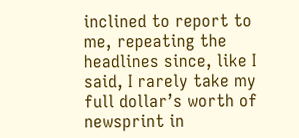inclined to report to me, repeating the headlines since, like I said, I rarely take my full dollar’s worth of newsprint in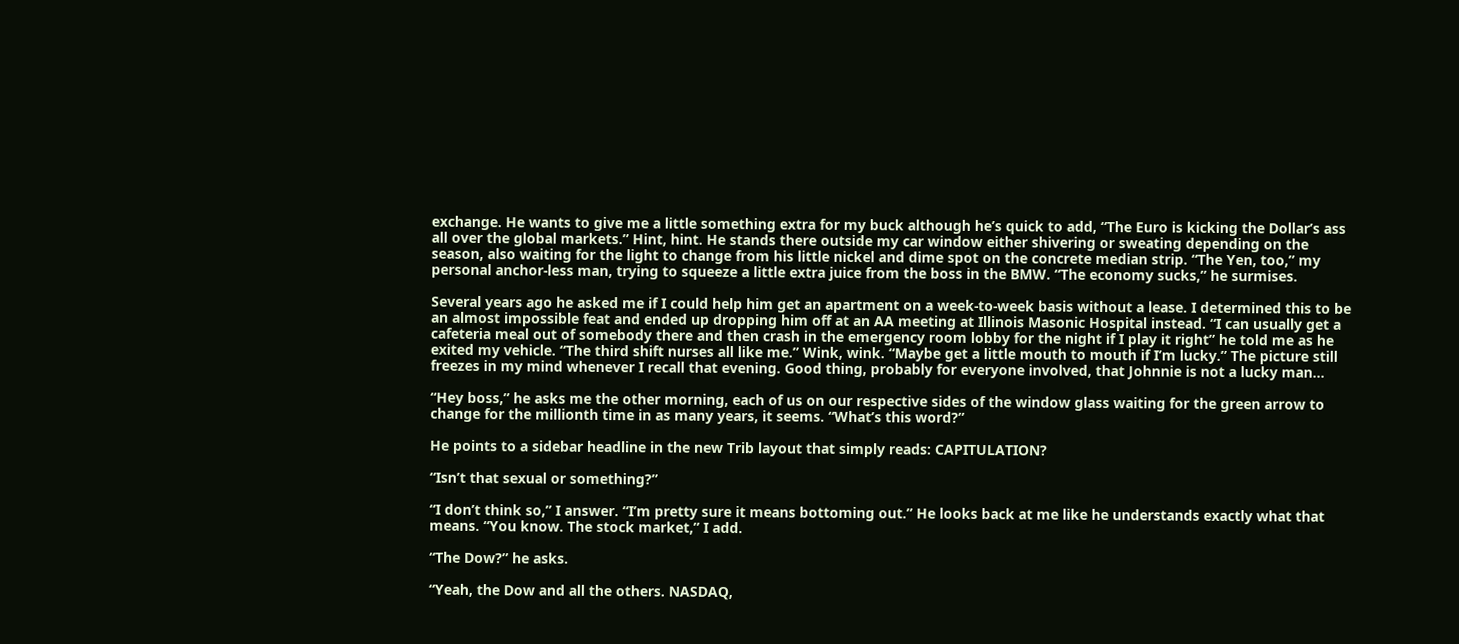exchange. He wants to give me a little something extra for my buck although he’s quick to add, “The Euro is kicking the Dollar’s ass all over the global markets.” Hint, hint. He stands there outside my car window either shivering or sweating depending on the season, also waiting for the light to change from his little nickel and dime spot on the concrete median strip. “The Yen, too,” my personal anchor-less man, trying to squeeze a little extra juice from the boss in the BMW. “The economy sucks,” he surmises.

Several years ago he asked me if I could help him get an apartment on a week-to-week basis without a lease. I determined this to be an almost impossible feat and ended up dropping him off at an AA meeting at Illinois Masonic Hospital instead. “I can usually get a cafeteria meal out of somebody there and then crash in the emergency room lobby for the night if I play it right” he told me as he exited my vehicle. “The third shift nurses all like me.” Wink, wink. “Maybe get a little mouth to mouth if I’m lucky.” The picture still freezes in my mind whenever I recall that evening. Good thing, probably for everyone involved, that Johnnie is not a lucky man…

“Hey boss,” he asks me the other morning, each of us on our respective sides of the window glass waiting for the green arrow to change for the millionth time in as many years, it seems. “What’s this word?”

He points to a sidebar headline in the new Trib layout that simply reads: CAPITULATION?

“Isn’t that sexual or something?”

“I don’t think so,” I answer. “I’m pretty sure it means bottoming out.” He looks back at me like he understands exactly what that means. “You know. The stock market,” I add.

“The Dow?” he asks.

“Yeah, the Dow and all the others. NASDAQ,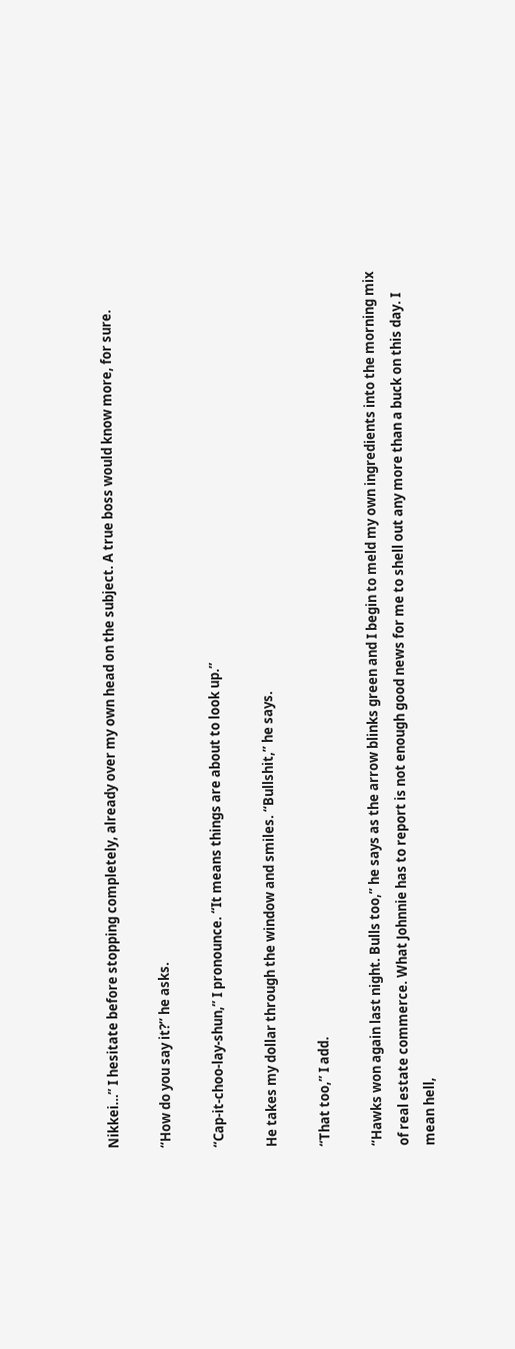Nikkei…” I hesitate before stopping completely, already over my own head on the subject. A true boss would know more, for sure.

“How do you say it?” he asks.

“Cap-it-choo-lay-shun,” I pronounce. “It means things are about to look up.”

He takes my dollar through the window and smiles. “Bullshit,” he says.

“That too,” I add.

“Hawks won again last night. Bulls too,” he says as the arrow blinks green and I begin to meld my own ingredients into the morning mix of real estate commerce. What Johnnie has to report is not enough good news for me to shell out any more than a buck on this day. I mean hell,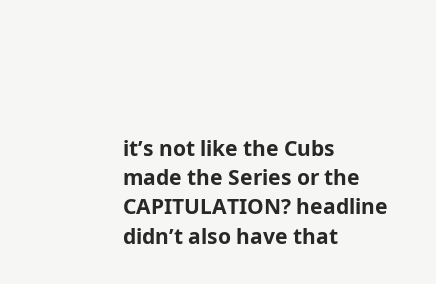it’s not like the Cubs made the Series or the CAPITULATION? headline didn’t also have that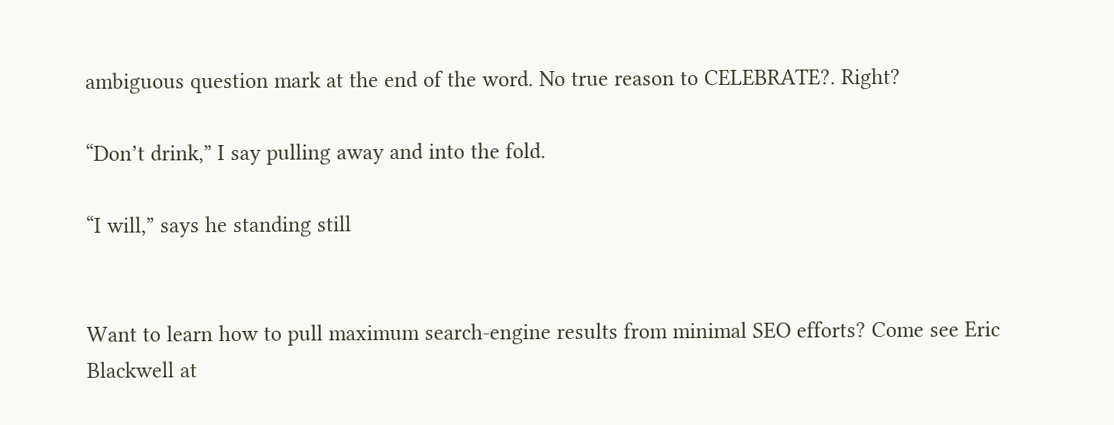ambiguous question mark at the end of the word. No true reason to CELEBRATE?. Right?

“Don’t drink,” I say pulling away and into the fold.

“I will,” says he standing still


Want to learn how to pull maximum search-engine results from minimal SEO efforts? Come see Eric Blackwell at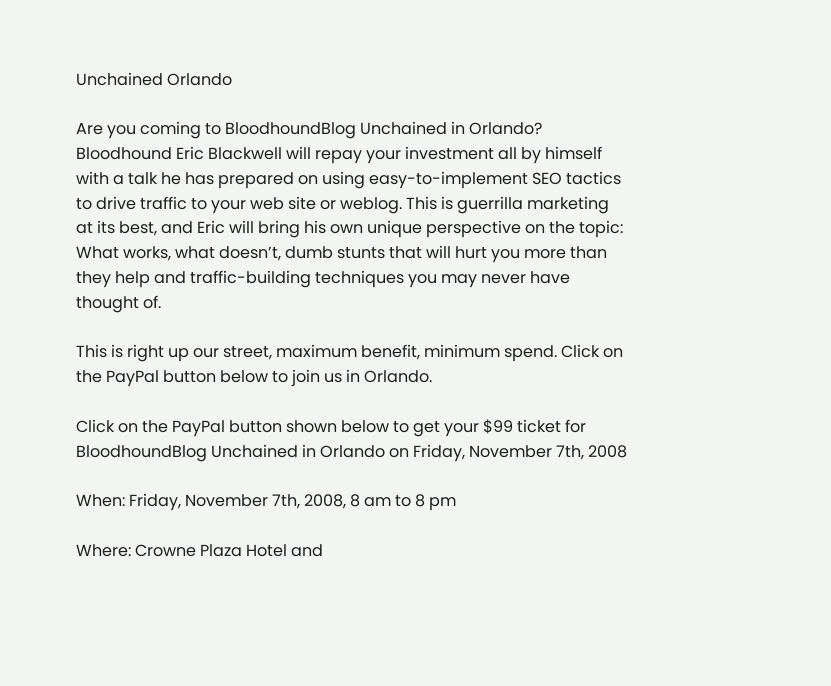Unchained Orlando

Are you coming to BloodhoundBlog Unchained in Orlando? Bloodhound Eric Blackwell will repay your investment all by himself with a talk he has prepared on using easy-to-implement SEO tactics to drive traffic to your web site or weblog. This is guerrilla marketing at its best, and Eric will bring his own unique perspective on the topic: What works, what doesn’t, dumb stunts that will hurt you more than they help and traffic-building techniques you may never have thought of.

This is right up our street, maximum benefit, minimum spend. Click on the PayPal button below to join us in Orlando.

Click on the PayPal button shown below to get your $99 ticket for BloodhoundBlog Unchained in Orlando on Friday, November 7th, 2008

When: Friday, November 7th, 2008, 8 am to 8 pm

Where: Crowne Plaza Hotel and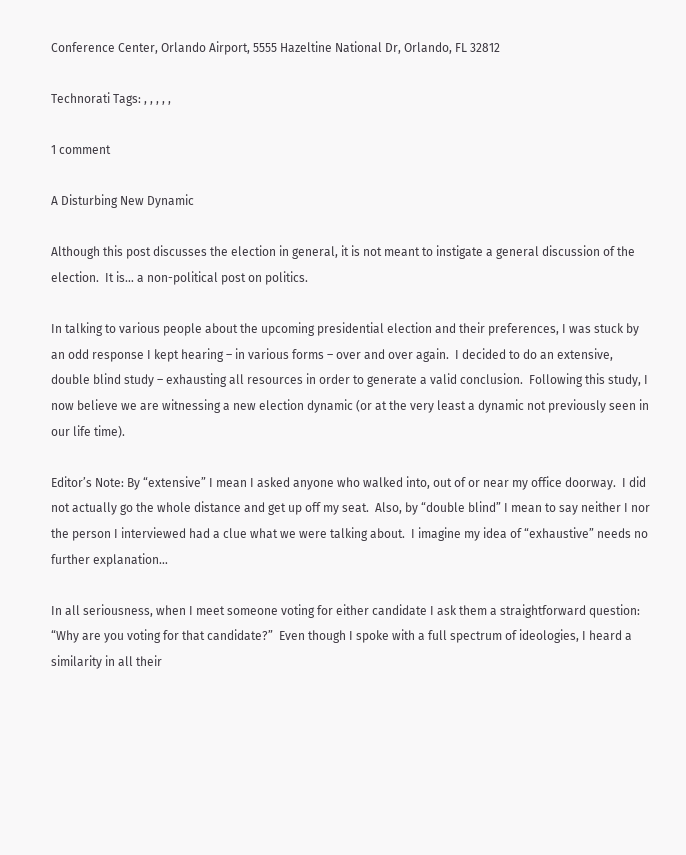Conference Center, Orlando Airport, 5555 Hazeltine National Dr, Orlando, FL 32812

Technorati Tags: , , , , ,

1 comment

A Disturbing New Dynamic

Although this post discusses the election in general, it is not meant to instigate a general discussion of the election.  It is… a non-political post on politics.

In talking to various people about the upcoming presidential election and their preferences, I was stuck by an odd response I kept hearing – in various forms – over and over again.  I decided to do an extensive, double blind study – exhausting all resources in order to generate a valid conclusion.  Following this study, I now believe we are witnessing a new election dynamic (or at the very least a dynamic not previously seen in our life time).

Editor’s Note: By “extensive” I mean I asked anyone who walked into, out of or near my office doorway.  I did not actually go the whole distance and get up off my seat.  Also, by “double blind” I mean to say neither I nor the person I interviewed had a clue what we were talking about.  I imagine my idea of “exhaustive” needs no further explanation…

In all seriousness, when I meet someone voting for either candidate I ask them a straightforward question: “Why are you voting for that candidate?”  Even though I spoke with a full spectrum of ideologies, I heard a similarity in all their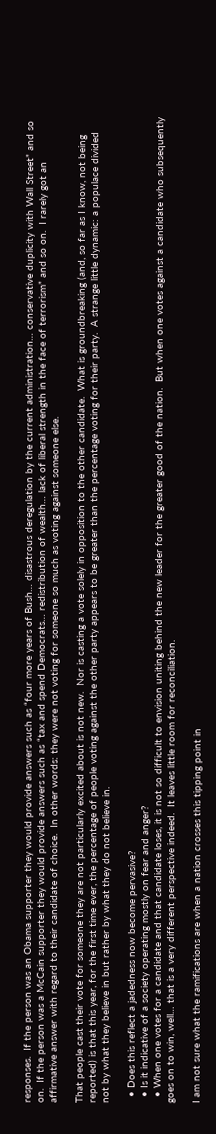responses.  If the person was an Obama supporter they would provide answers such as “four more years of Bush… disastrous deregulation by the current administration… conservative duplicity with Wall Street” and so on.  If the person was a McCain supporter they would provide answers such as “tax and spend Democrats… redistribution of wealth… lack of liberal strength in the face of terrorism” and so on.  I rarely got an affirmative answer with regard to their candidate of choice.  In other words: they were not voting for someone so much as voting against someone else.

That people cast their vote for someone they are not particularly excited about is not new.  Nor is casting a vote solely in opposition to the other candidate.  What is groundbreaking (and, so far as I know, not being reported) is that this year, for the first time ever, the percentage of people voting against the other party appears to be greater than the percentage voting for their party.  A strange little dynamic: a populace divided not by what they believe in but rather by what they do not believe in.

  • Does this reflect a jadedness now become pervasive?
  • Is it indicative of a society operating mostly on fear and anger?
  • When one votes for a candidate and that candidate loses, it is not so difficult to envision uniting behind the new leader for the greater good of the nation.  But when one votes against a candidate who subsequently goes on to win, well… that is a very different perspective indeed.  It leaves little room for reconciliation.

I am not sure what the ramifications are when a nation crosses this tipping point in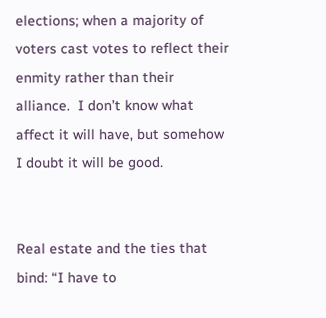elections; when a majority of voters cast votes to reflect their enmity rather than their alliance.  I don’t know what affect it will have, but somehow I doubt it will be good.


Real estate and the ties that bind: “I have to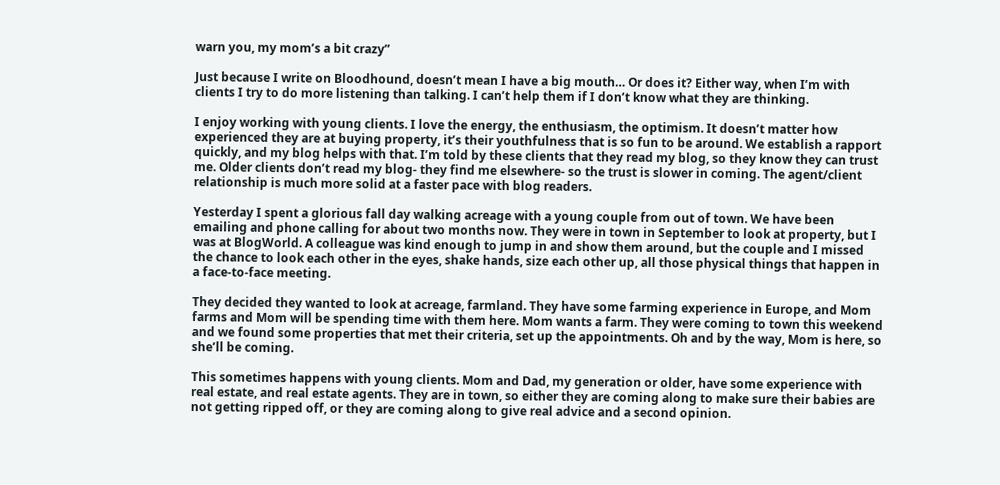warn you, my mom’s a bit crazy”

Just because I write on Bloodhound, doesn’t mean I have a big mouth… Or does it? Either way, when I’m with clients I try to do more listening than talking. I can’t help them if I don’t know what they are thinking.

I enjoy working with young clients. I love the energy, the enthusiasm, the optimism. It doesn’t matter how experienced they are at buying property, it’s their youthfulness that is so fun to be around. We establish a rapport quickly, and my blog helps with that. I’m told by these clients that they read my blog, so they know they can trust me. Older clients don’t read my blog- they find me elsewhere- so the trust is slower in coming. The agent/client relationship is much more solid at a faster pace with blog readers.

Yesterday I spent a glorious fall day walking acreage with a young couple from out of town. We have been emailing and phone calling for about two months now. They were in town in September to look at property, but I was at BlogWorld. A colleague was kind enough to jump in and show them around, but the couple and I missed the chance to look each other in the eyes, shake hands, size each other up, all those physical things that happen in a face-to-face meeting.

They decided they wanted to look at acreage, farmland. They have some farming experience in Europe, and Mom farms and Mom will be spending time with them here. Mom wants a farm. They were coming to town this weekend and we found some properties that met their criteria, set up the appointments. Oh and by the way, Mom is here, so she’ll be coming.

This sometimes happens with young clients. Mom and Dad, my generation or older, have some experience with real estate, and real estate agents. They are in town, so either they are coming along to make sure their babies are not getting ripped off, or they are coming along to give real advice and a second opinion.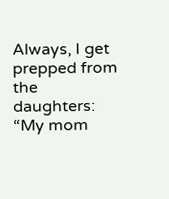Always, I get prepped from the daughters: “My mom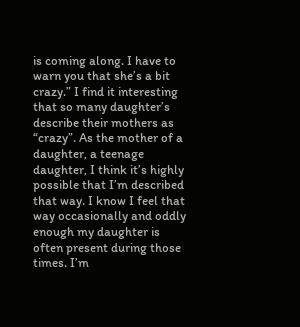is coming along. I have to warn you that she’s a bit crazy.” I find it interesting that so many daughter’s describe their mothers as “crazy”. As the mother of a daughter, a teenage daughter, I think it’s highly possible that I’m described that way. I know I feel that way occasionally and oddly enough my daughter is often present during those times. I’m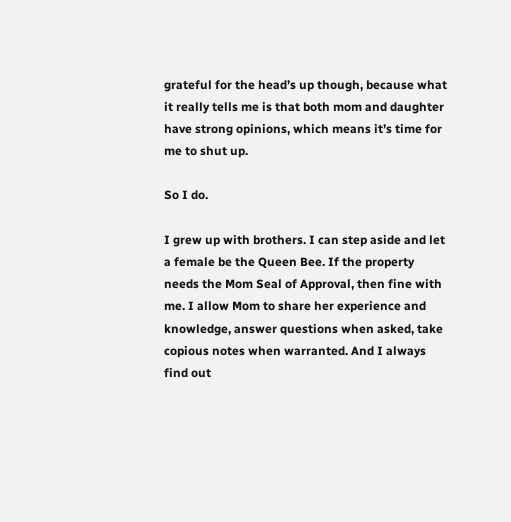grateful for the head’s up though, because what it really tells me is that both mom and daughter have strong opinions, which means it’s time for me to shut up.

So I do.

I grew up with brothers. I can step aside and let a female be the Queen Bee. If the property needs the Mom Seal of Approval, then fine with me. I allow Mom to share her experience and knowledge, answer questions when asked, take copious notes when warranted. And I always find out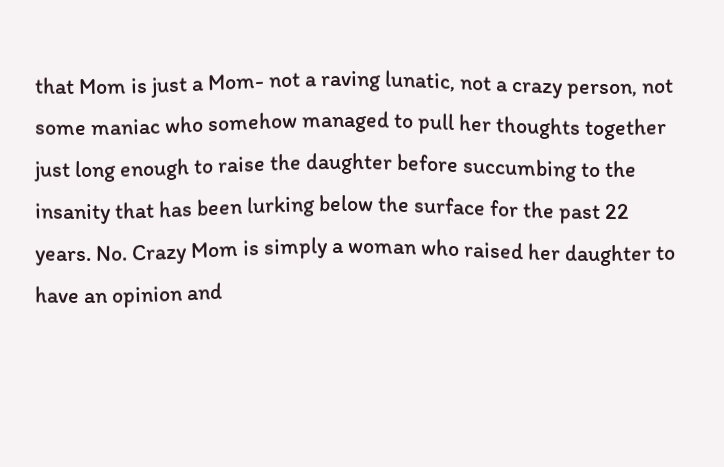that Mom is just a Mom- not a raving lunatic, not a crazy person, not some maniac who somehow managed to pull her thoughts together just long enough to raise the daughter before succumbing to the insanity that has been lurking below the surface for the past 22 years. No. Crazy Mom is simply a woman who raised her daughter to have an opinion and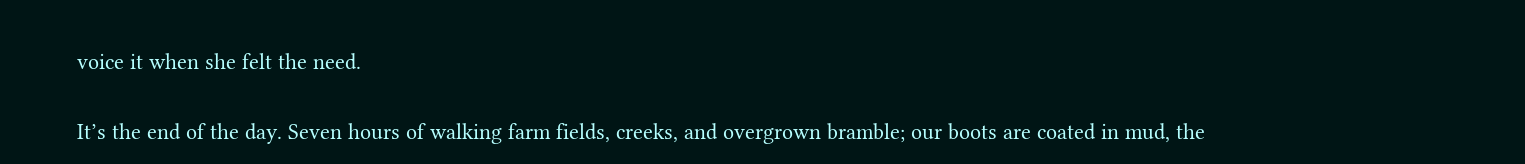voice it when she felt the need.

It’s the end of the day. Seven hours of walking farm fields, creeks, and overgrown bramble; our boots are coated in mud, the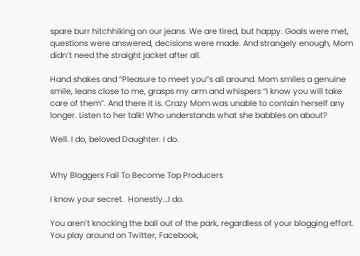spare burr hitchhiking on our jeans. We are tired, but happy. Goals were met, questions were answered, decisions were made. And strangely enough, Mom didn’t need the straight jacket after all.

Hand shakes and “Pleasure to meet you”s all around. Mom smiles a genuine smile, leans close to me, grasps my arm and whispers “I know you will take care of them”. And there it is. Crazy Mom was unable to contain herself any longer. Listen to her talk! Who understands what she babbles on about?

Well. I do, beloved Daughter. I do.


Why Bloggers Fail To Become Top Producers

I know your secret.  Honestly…I do.

You aren’t knocking the ball out of the park, regardless of your blogging effort.  You play around on Twitter, Facebook,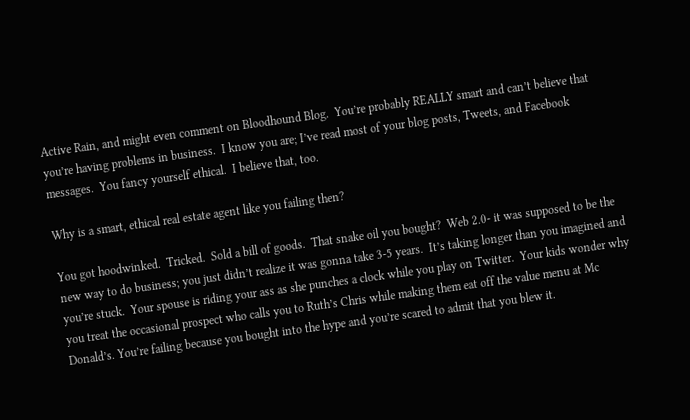Active Rain, and might even comment on Bloodhound Blog.  You’re probably REALLY smart and can’t believe that you’re having problems in business.  I know you are; I’ve read most of your blog posts, Tweets, and Facebook messages.  You fancy yourself ethical.  I believe that, too.

Why is a smart, ethical real estate agent like you failing then?

You got hoodwinked.  Tricked.  Sold a bill of goods.  That snake oil you bought?  Web 2.0- it was supposed to be the new way to do business; you just didn’t realize it was gonna take 3-5 years.  It’s taking longer than you imagined and you’re stuck.  Your spouse is riding your ass as she punches a clock while you play on Twitter.  Your kids wonder why you treat the occasional prospect who calls you to Ruth’s Chris while making them eat off the value menu at Mc Donald’s. You’re failing because you bought into the hype and you’re scared to admit that you blew it.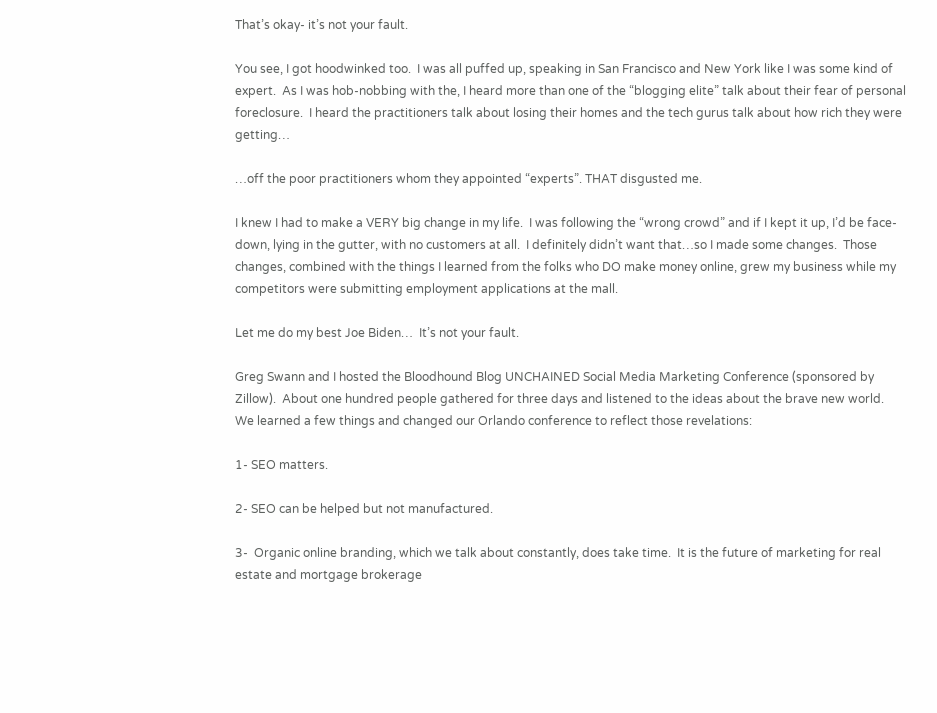That’s okay- it’s not your fault.

You see, I got hoodwinked too.  I was all puffed up, speaking in San Francisco and New York like I was some kind of expert.  As I was hob-nobbing with the, I heard more than one of the “blogging elite” talk about their fear of personal foreclosure.  I heard the practitioners talk about losing their homes and the tech gurus talk about how rich they were getting…

…off the poor practitioners whom they appointed “experts”. THAT disgusted me.

I knew I had to make a VERY big change in my life.  I was following the “wrong crowd” and if I kept it up, I’d be face-down, lying in the gutter, with no customers at all.  I definitely didn’t want that…so I made some changes.  Those changes, combined with the things I learned from the folks who DO make money online, grew my business while my competitors were submitting employment applications at the mall.

Let me do my best Joe Biden…  It’s not your fault.

Greg Swann and I hosted the Bloodhound Blog UNCHAINED Social Media Marketing Conference (sponsored by Zillow).  About one hundred people gathered for three days and listened to the ideas about the brave new world.  We learned a few things and changed our Orlando conference to reflect those revelations:

1- SEO matters.

2- SEO can be helped but not manufactured.

3-  Organic online branding, which we talk about constantly, does take time.  It is the future of marketing for real estate and mortgage brokerage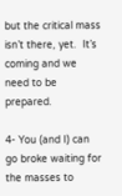but the critical mass isn’t there, yet.  It’s coming and we need to be prepared.

4- You (and I) can go broke waiting for the masses to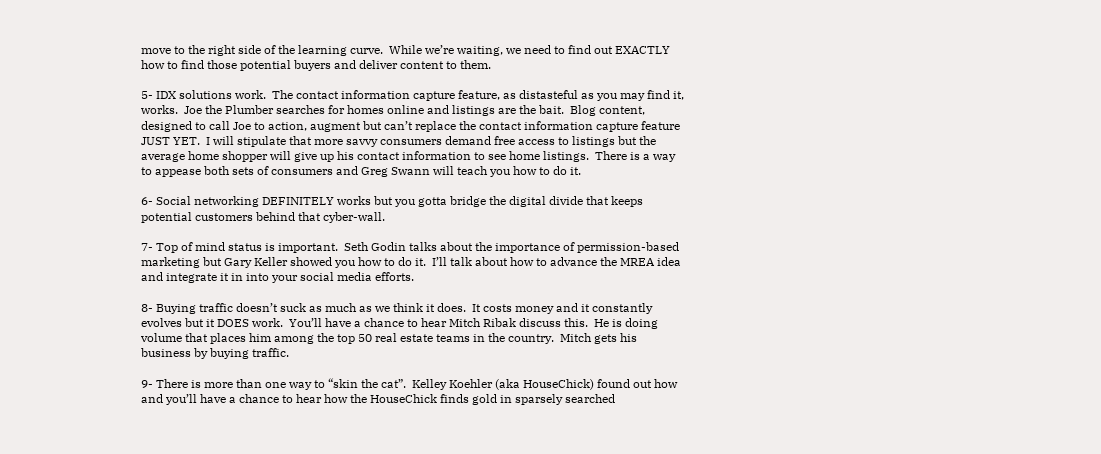move to the right side of the learning curve.  While we’re waiting, we need to find out EXACTLY how to find those potential buyers and deliver content to them.

5- IDX solutions work.  The contact information capture feature, as distasteful as you may find it, works.  Joe the Plumber searches for homes online and listings are the bait.  Blog content, designed to call Joe to action, augment but can’t replace the contact information capture feature JUST YET.  I will stipulate that more savvy consumers demand free access to listings but the average home shopper will give up his contact information to see home listings.  There is a way to appease both sets of consumers and Greg Swann will teach you how to do it.

6- Social networking DEFINITELY works but you gotta bridge the digital divide that keeps potential customers behind that cyber-wall.

7- Top of mind status is important.  Seth Godin talks about the importance of permission-based marketing but Gary Keller showed you how to do it.  I’ll talk about how to advance the MREA idea and integrate it in into your social media efforts.

8- Buying traffic doesn’t suck as much as we think it does.  It costs money and it constantly evolves but it DOES work.  You’ll have a chance to hear Mitch Ribak discuss this.  He is doing volume that places him among the top 50 real estate teams in the country.  Mitch gets his business by buying traffic.

9- There is more than one way to “skin the cat”.  Kelley Koehler (aka HouseChick) found out how and you’ll have a chance to hear how the HouseChick finds gold in sparsely searched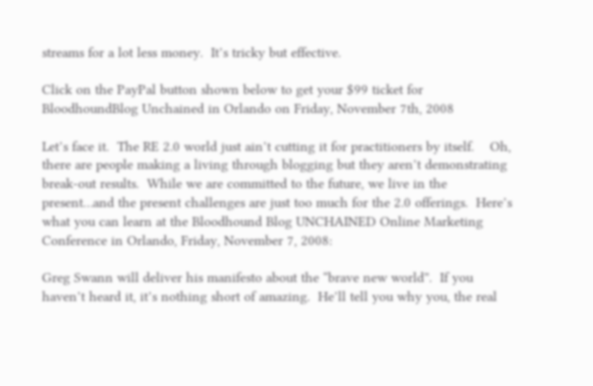streams for a lot less money.  It’s tricky but effective.

Click on the PayPal button shown below to get your $99 ticket for BloodhoundBlog Unchained in Orlando on Friday, November 7th, 2008

Let’s face it.  The RE 2.0 world just ain’t cutting it for practitioners by itself.    Oh, there are people making a living through blogging but they aren’t demonstrating break-out results.  While we are committed to the future, we live in the present…and the present challenges are just too much for the 2.0 offerings.  Here’s what you can learn at the Bloodhound Blog UNCHAINED Online Marketing Conference in Orlando, Friday, November 7, 2008:

Greg Swann will deliver his manifesto about the “brave new world”.  If you haven’t heard it, it’s nothing short of amazing.  He’ll tell you why you, the real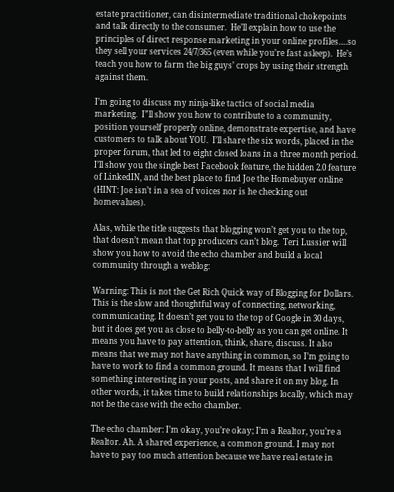estate practitioner, can disintermediate traditional chokepoints and talk directly to the consumer.  He’ll explain how to use the principles of direct response marketing in your online profiles….so they sell your services 24/7/365 (even while you’re fast asleep).  He’s teach you how to farm the big guys’ crops by using their strength against them.

I’m going to discuss my ninja-like tactics of social media marketing.  I”ll show you how to contribute to a community, position yourself properly online, demonstrate expertise, and have customers to talk about YOU.  I’ll share the six words, placed in the proper forum, that led to eight closed loans in a three month period.  I’ll show you the single best Facebook feature, the hidden 2.0 feature of LinkedIN, and the best place to find Joe the Homebuyer online (HINT: Joe isn’t in a sea of voices nor is he checking out homevalues).

Alas, while the title suggests that blogging won’t get you to the top, that doesn’t mean that top producers can’t blog.  Teri Lussier will show you how to avoid the echo chamber and build a local community through a weblog:

Warning: This is not the Get Rich Quick way of Blogging for Dollars. This is the slow and thoughtful way of connecting, networking, communicating. It doesn’t get you to the top of Google in 30 days, but it does get you as close to belly-to-belly as you can get online. It means you have to pay attention, think, share, discuss. It also means that we may not have anything in common, so I’m going to have to work to find a common ground. It means that I will find something interesting in your posts, and share it on my blog. In other words, it takes time to build relationships locally, which may not be the case with the echo chamber.

The echo chamber: I’m okay, you’re okay; I’m a Realtor, you’re a Realtor. Ah. A shared experience, a common ground. I may not have to pay too much attention because we have real estate in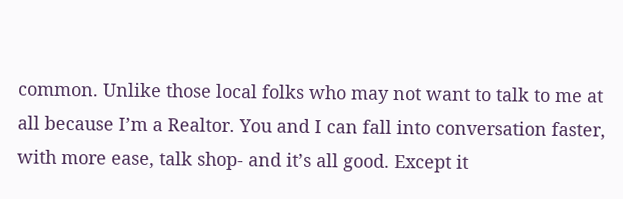common. Unlike those local folks who may not want to talk to me at all because I’m a Realtor. You and I can fall into conversation faster, with more ease, talk shop- and it’s all good. Except it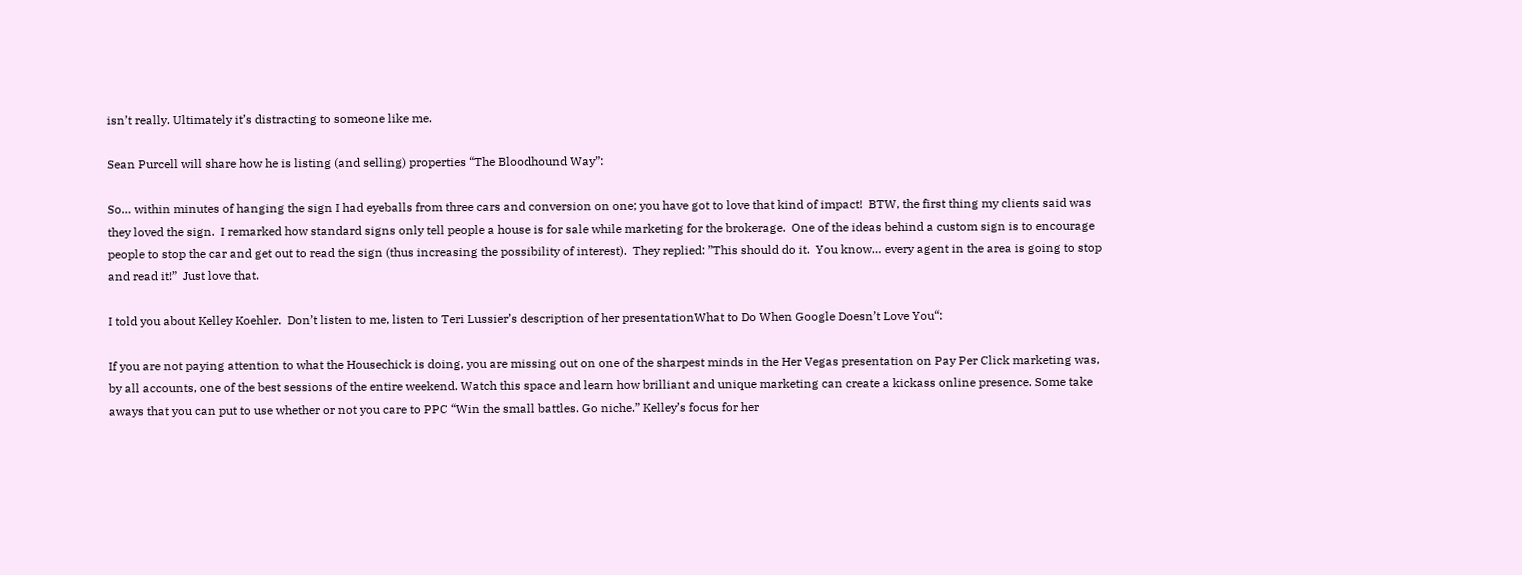isn’t really. Ultimately it’s distracting to someone like me.

Sean Purcell will share how he is listing (and selling) properties “The Bloodhound Way”:

So… within minutes of hanging the sign I had eyeballs from three cars and conversion on one; you have got to love that kind of impact!  BTW, the first thing my clients said was they loved the sign.  I remarked how standard signs only tell people a house is for sale while marketing for the brokerage.  One of the ideas behind a custom sign is to encourage people to stop the car and get out to read the sign (thus increasing the possibility of interest).  They replied: ”This should do it.  You know… every agent in the area is going to stop and read it!”  Just love that.

I told you about Kelley Koehler.  Don’t listen to me, listen to Teri Lussier’s description of her presentationWhat to Do When Google Doesn’t Love You“:

If you are not paying attention to what the Housechick is doing, you are missing out on one of the sharpest minds in the Her Vegas presentation on Pay Per Click marketing was, by all accounts, one of the best sessions of the entire weekend. Watch this space and learn how brilliant and unique marketing can create a kickass online presence. Some take aways that you can put to use whether or not you care to PPC “Win the small battles. Go niche.” Kelley’s focus for her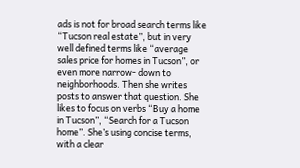ads is not for broad search terms like “Tucson real estate”, but in very well defined terms like “average sales price for homes in Tucson”, or even more narrow- down to neighborhoods. Then she writes posts to answer that question. She likes to focus on verbs “Buy a home in Tucson”, “Search for a Tucson home”. She’s using concise terms, with a clear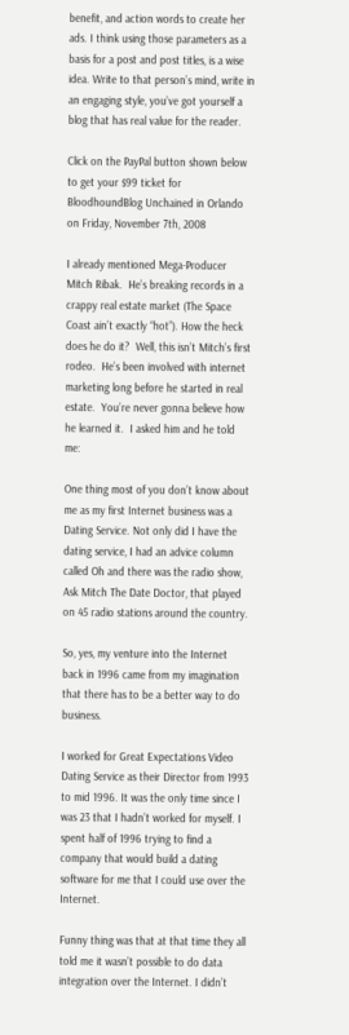benefit, and action words to create her ads. I think using those parameters as a basis for a post and post titles, is a wise idea. Write to that person’s mind, write in an engaging style, you’ve got yourself a blog that has real value for the reader.

Click on the PayPal button shown below to get your $99 ticket for BloodhoundBlog Unchained in Orlando on Friday, November 7th, 2008

I already mentioned Mega-Producer Mitch Ribak.  He’s breaking records in a crappy real estate market (The Space Coast ain’t exactly “hot”). How the heck does he do it?  Well, this isn’t Mitch’s first rodeo.  He’s been involved with internet marketing long before he started in real estate.  You’re never gonna believe how he learned it.  I asked him and he told me:

One thing most of you don’t know about me as my first Internet business was a Dating Service. Not only did I have the dating service, I had an advice column called Oh and there was the radio show, Ask Mitch The Date Doctor, that played on 45 radio stations around the country.

So, yes, my venture into the Internet back in 1996 came from my imagination that there has to be a better way to do business.

I worked for Great Expectations Video Dating Service as their Director from 1993 to mid 1996. It was the only time since I was 23 that I hadn’t worked for myself. I spent half of 1996 trying to find a company that would build a dating software for me that I could use over the Internet.

Funny thing was that at that time they all told me it wasn’t possible to do data integration over the Internet. I didn’t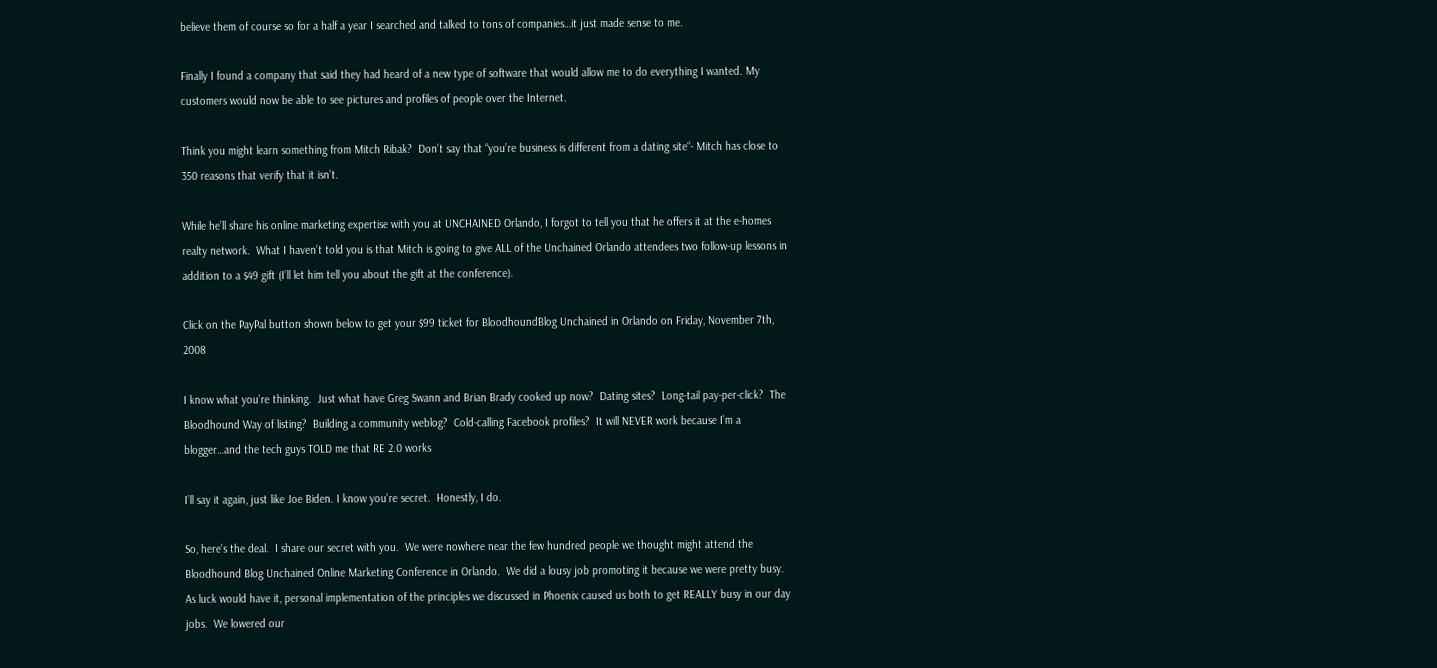believe them of course so for a half a year I searched and talked to tons of companies…it just made sense to me.

Finally I found a company that said they had heard of a new type of software that would allow me to do everything I wanted. My customers would now be able to see pictures and profiles of people over the Internet.

Think you might learn something from Mitch Ribak?  Don’t say that “you’re business is different from a dating site“- Mitch has close to 350 reasons that verify that it isn’t.

While he’ll share his online marketing expertise with you at UNCHAINED Orlando, I forgot to tell you that he offers it at the e-homes realty network.  What I haven’t told you is that Mitch is going to give ALL of the Unchained Orlando attendees two follow-up lessons in addition to a $49 gift (I’ll let him tell you about the gift at the conference).

Click on the PayPal button shown below to get your $99 ticket for BloodhoundBlog Unchained in Orlando on Friday, November 7th, 2008

I know what you’re thinking.  Just what have Greg Swann and Brian Brady cooked up now?  Dating sites?  Long-tail pay-per-click?  The Bloodhound Way of listing?  Building a community weblog?  Cold-calling Facebook profiles?  It will NEVER work because I’m a blogger…and the tech guys TOLD me that RE 2.0 works

I’ll say it again, just like Joe Biden. I know you’re secret.  Honestly, I do.

So, here’s the deal.  I share our secret with you.  We were nowhere near the few hundred people we thought might attend the Bloodhound Blog Unchained Online Marketing Conference in Orlando.  We did a lousy job promoting it because we were pretty busy.  As luck would have it, personal implementation of the principles we discussed in Phoenix caused us both to get REALLY busy in our day jobs.  We lowered our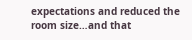expectations and reduced the room size…and that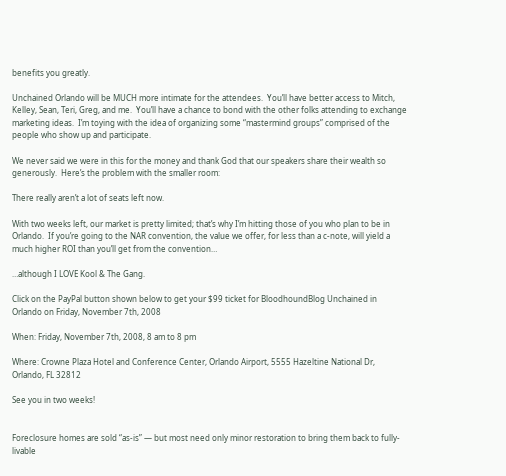benefits you greatly.

Unchained Orlando will be MUCH more intimate for the attendees.  You’ll have better access to Mitch, Kelley, Sean, Teri, Greg, and me.  You’ll have a chance to bond with the other folks attending to exchange marketing ideas.  I’m toying with the idea of organizing some “mastermind groups” comprised of the people who show up and participate.

We never said we were in this for the money and thank God that our speakers share their wealth so generously.  Here’s the problem with the smaller room:

There really aren’t a lot of seats left now.

With two weeks left, our market is pretty limited; that’s why I’m hitting those of you who plan to be in Orlando.  If you’re going to the NAR convention, the value we offer, for less than a c-note, will yield a much higher ROI than you’ll get from the convention…

…although I LOVE Kool & The Gang.

Click on the PayPal button shown below to get your $99 ticket for BloodhoundBlog Unchained in Orlando on Friday, November 7th, 2008

When: Friday, November 7th, 2008, 8 am to 8 pm

Where: Crowne Plaza Hotel and Conference Center, Orlando Airport, 5555 Hazeltine National Dr, Orlando, FL 32812

See you in two weeks!


Foreclosure homes are sold “as-is” — but most need only minor restoration to bring them back to fully-livable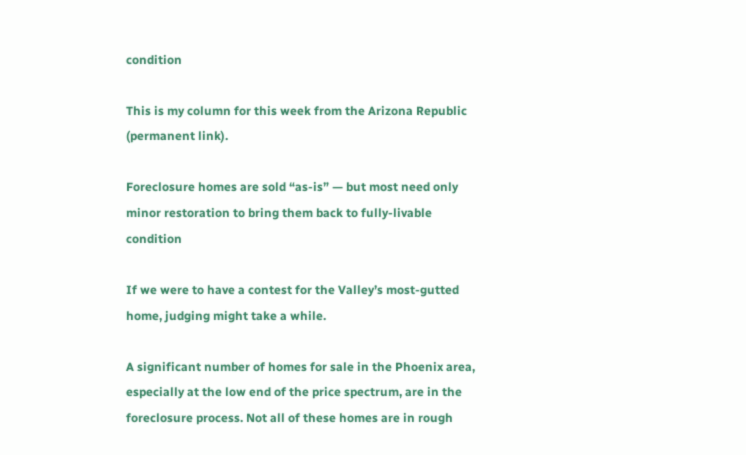condition

This is my column for this week from the Arizona Republic (permanent link).

Foreclosure homes are sold “as-is” — but most need only minor restoration to bring them back to fully-livable condition

If we were to have a contest for the Valley’s most-gutted home, judging might take a while.

A significant number of homes for sale in the Phoenix area, especially at the low end of the price spectrum, are in the foreclosure process. Not all of these homes are in rough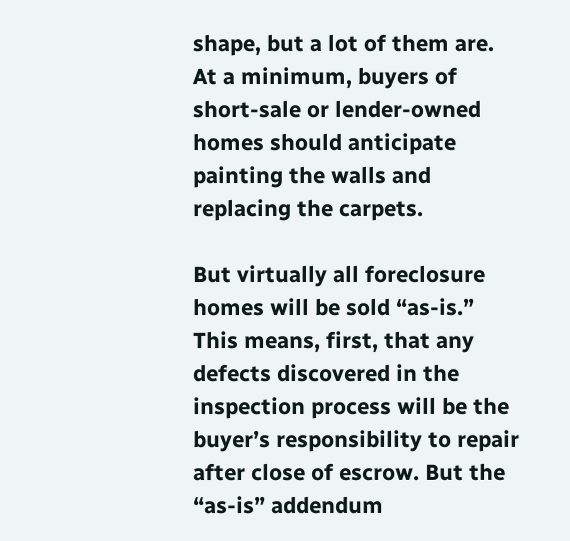shape, but a lot of them are. At a minimum, buyers of short-sale or lender-owned homes should anticipate painting the walls and replacing the carpets.

But virtually all foreclosure homes will be sold “as-is.” This means, first, that any defects discovered in the inspection process will be the buyer’s responsibility to repair after close of escrow. But the “as-is” addendum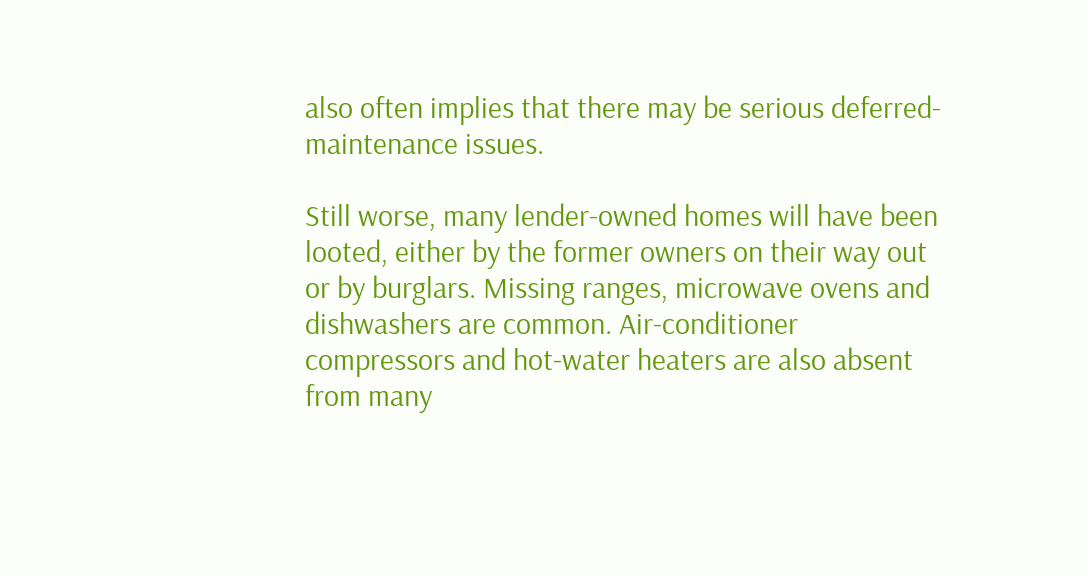also often implies that there may be serious deferred-maintenance issues.

Still worse, many lender-owned homes will have been looted, either by the former owners on their way out or by burglars. Missing ranges, microwave ovens and dishwashers are common. Air-conditioner compressors and hot-water heaters are also absent from many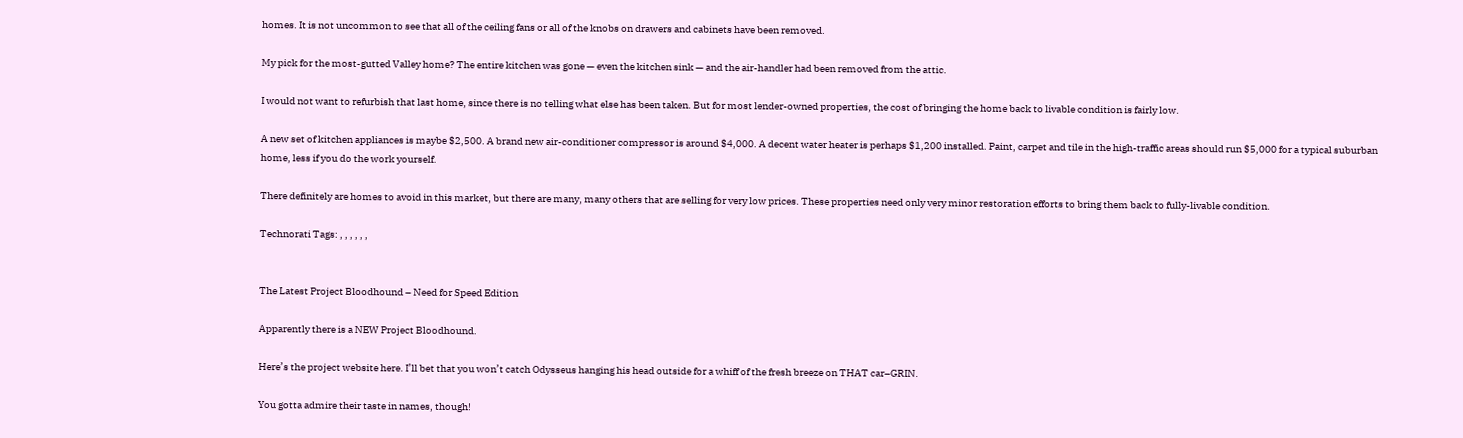homes. It is not uncommon to see that all of the ceiling fans or all of the knobs on drawers and cabinets have been removed.

My pick for the most-gutted Valley home? The entire kitchen was gone — even the kitchen sink — and the air-handler had been removed from the attic.

I would not want to refurbish that last home, since there is no telling what else has been taken. But for most lender-owned properties, the cost of bringing the home back to livable condition is fairly low.

A new set of kitchen appliances is maybe $2,500. A brand new air-conditioner compressor is around $4,000. A decent water heater is perhaps $1,200 installed. Paint, carpet and tile in the high-traffic areas should run $5,000 for a typical suburban home, less if you do the work yourself.

There definitely are homes to avoid in this market, but there are many, many others that are selling for very low prices. These properties need only very minor restoration efforts to bring them back to fully-livable condition.

Technorati Tags: , , , , , ,


The Latest Project Bloodhound – Need for Speed Edition

Apparently there is a NEW Project Bloodhound.

Here’s the project website here. I’ll bet that you won’t catch Odysseus hanging his head outside for a whiff of the fresh breeze on THAT car–GRIN.

You gotta admire their taste in names, though!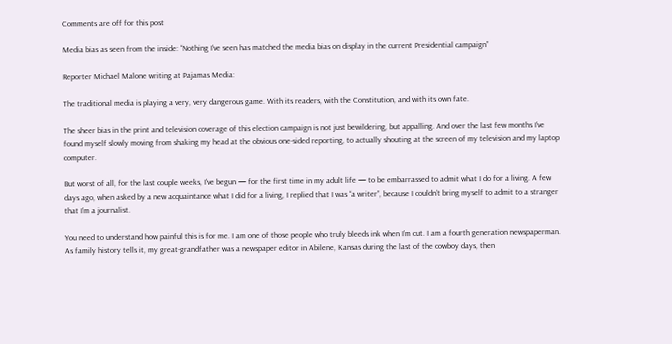Comments are off for this post

Media bias as seen from the inside: “Nothing I’ve seen has matched the media bias on display in the current Presidential campaign”

Reporter Michael Malone writing at Pajamas Media:

The traditional media is playing a very, very dangerous game. With its readers, with the Constitution, and with its own fate.

The sheer bias in the print and television coverage of this election campaign is not just bewildering, but appalling. And over the last few months I’ve found myself slowly moving from shaking my head at the obvious one-sided reporting, to actually shouting at the screen of my television and my laptop computer.

But worst of all, for the last couple weeks, I’ve begun — for the first time in my adult life — to be embarrassed to admit what I do for a living. A few days ago, when asked by a new acquaintance what I did for a living, I replied that I was “a writer”, because I couldn’t bring myself to admit to a stranger that I’m a journalist.

You need to understand how painful this is for me. I am one of those people who truly bleeds ink when I’m cut. I am a fourth generation newspaperman. As family history tells it, my great-grandfather was a newspaper editor in Abilene, Kansas during the last of the cowboy days, then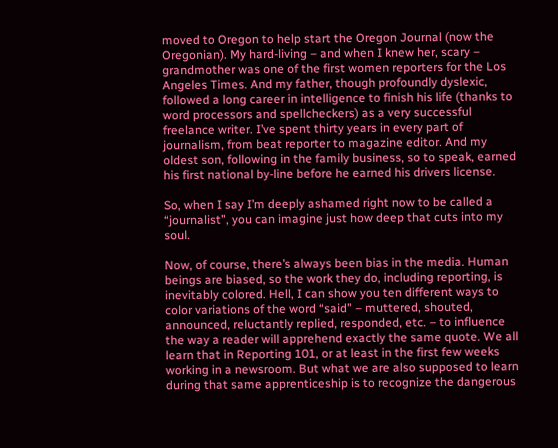moved to Oregon to help start the Oregon Journal (now the Oregonian). My hard-living – and when I knew her, scary – grandmother was one of the first women reporters for the Los Angeles Times. And my father, though profoundly dyslexic, followed a long career in intelligence to finish his life (thanks to word processors and spellcheckers) as a very successful freelance writer. I’ve spent thirty years in every part of journalism, from beat reporter to magazine editor. And my oldest son, following in the family business, so to speak, earned his first national by-line before he earned his drivers license.

So, when I say I’m deeply ashamed right now to be called a “journalist”, you can imagine just how deep that cuts into my soul.

Now, of course, there’s always been bias in the media. Human beings are biased, so the work they do, including reporting, is inevitably colored. Hell, I can show you ten different ways to color variations of the word “said” – muttered, shouted, announced, reluctantly replied, responded, etc. – to influence the way a reader will apprehend exactly the same quote. We all learn that in Reporting 101, or at least in the first few weeks working in a newsroom. But what we are also supposed to learn during that same apprenticeship is to recognize the dangerous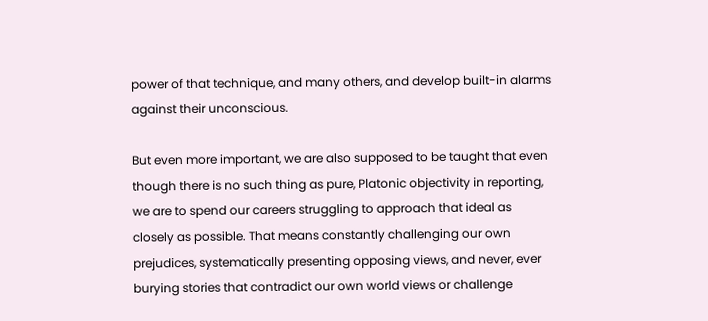power of that technique, and many others, and develop built-in alarms against their unconscious.

But even more important, we are also supposed to be taught that even though there is no such thing as pure, Platonic objectivity in reporting, we are to spend our careers struggling to approach that ideal as closely as possible. That means constantly challenging our own prejudices, systematically presenting opposing views, and never, ever burying stories that contradict our own world views or challenge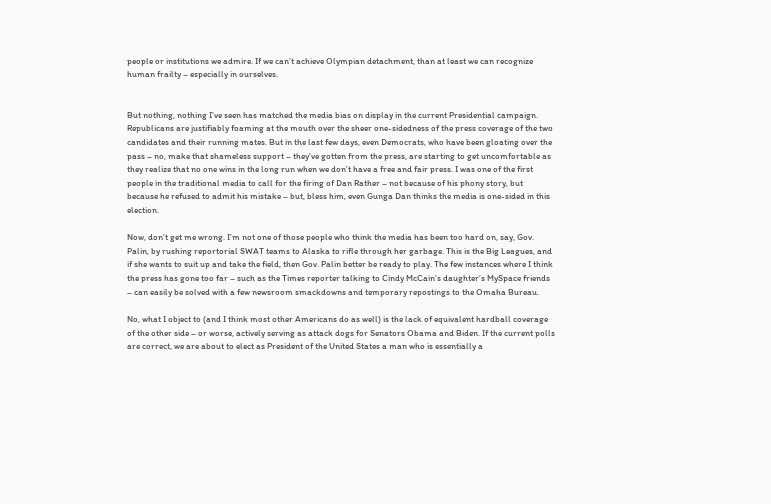people or institutions we admire. If we can’t achieve Olympian detachment, than at least we can recognize human frailty – especially in ourselves.


But nothing, nothing I’ve seen has matched the media bias on display in the current Presidential campaign. Republicans are justifiably foaming at the mouth over the sheer one-sidedness of the press coverage of the two candidates and their running mates. But in the last few days, even Democrats, who have been gloating over the pass – no, make that shameless support – they’ve gotten from the press, are starting to get uncomfortable as they realize that no one wins in the long run when we don’t have a free and fair press. I was one of the first people in the traditional media to call for the firing of Dan Rather – not because of his phony story, but because he refused to admit his mistake – but, bless him, even Gunga Dan thinks the media is one-sided in this election.

Now, don’t get me wrong. I’m not one of those people who think the media has been too hard on, say, Gov. Palin, by rushing reportorial SWAT teams to Alaska to rifle through her garbage. This is the Big Leagues, and if she wants to suit up and take the field, then Gov. Palin better be ready to play. The few instances where I think the press has gone too far – such as the Times reporter talking to Cindy McCain’s daughter’s MySpace friends – can easily be solved with a few newsroom smackdowns and temporary repostings to the Omaha Bureau.

No, what I object to (and I think most other Americans do as well) is the lack of equivalent hardball coverage of the other side – or worse, actively serving as attack dogs for Senators Obama and Biden. If the current polls are correct, we are about to elect as President of the United States a man who is essentially a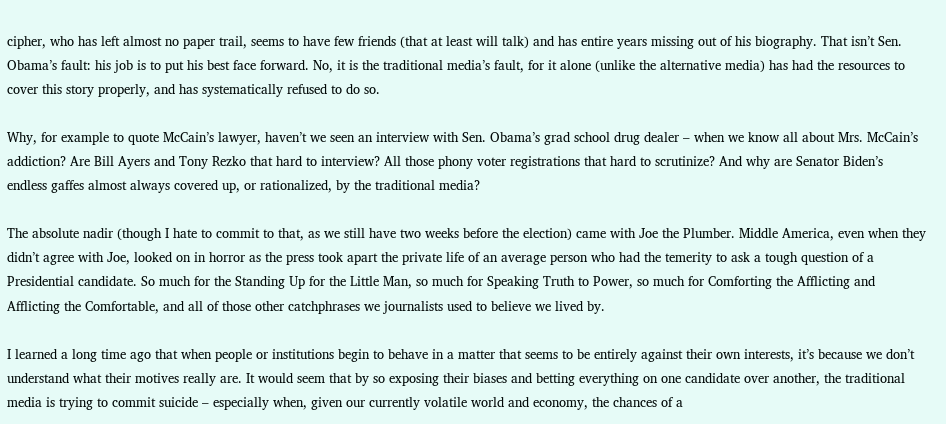cipher, who has left almost no paper trail, seems to have few friends (that at least will talk) and has entire years missing out of his biography. That isn’t Sen. Obama’s fault: his job is to put his best face forward. No, it is the traditional media’s fault, for it alone (unlike the alternative media) has had the resources to cover this story properly, and has systematically refused to do so.

Why, for example to quote McCain’s lawyer, haven’t we seen an interview with Sen. Obama’s grad school drug dealer – when we know all about Mrs. McCain’s addiction? Are Bill Ayers and Tony Rezko that hard to interview? All those phony voter registrations that hard to scrutinize? And why are Senator Biden’s endless gaffes almost always covered up, or rationalized, by the traditional media?

The absolute nadir (though I hate to commit to that, as we still have two weeks before the election) came with Joe the Plumber. Middle America, even when they didn’t agree with Joe, looked on in horror as the press took apart the private life of an average person who had the temerity to ask a tough question of a Presidential candidate. So much for the Standing Up for the Little Man, so much for Speaking Truth to Power, so much for Comforting the Afflicting and Afflicting the Comfortable, and all of those other catchphrases we journalists used to believe we lived by.

I learned a long time ago that when people or institutions begin to behave in a matter that seems to be entirely against their own interests, it’s because we don’t understand what their motives really are. It would seem that by so exposing their biases and betting everything on one candidate over another, the traditional media is trying to commit suicide – especially when, given our currently volatile world and economy, the chances of a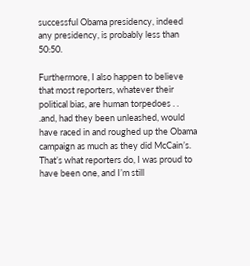successful Obama presidency, indeed any presidency, is probably less than 50:50.

Furthermore, I also happen to believe that most reporters, whatever their political bias, are human torpedoes . . .and, had they been unleashed, would have raced in and roughed up the Obama campaign as much as they did McCain’s. That’s what reporters do, I was proud to have been one, and I’m still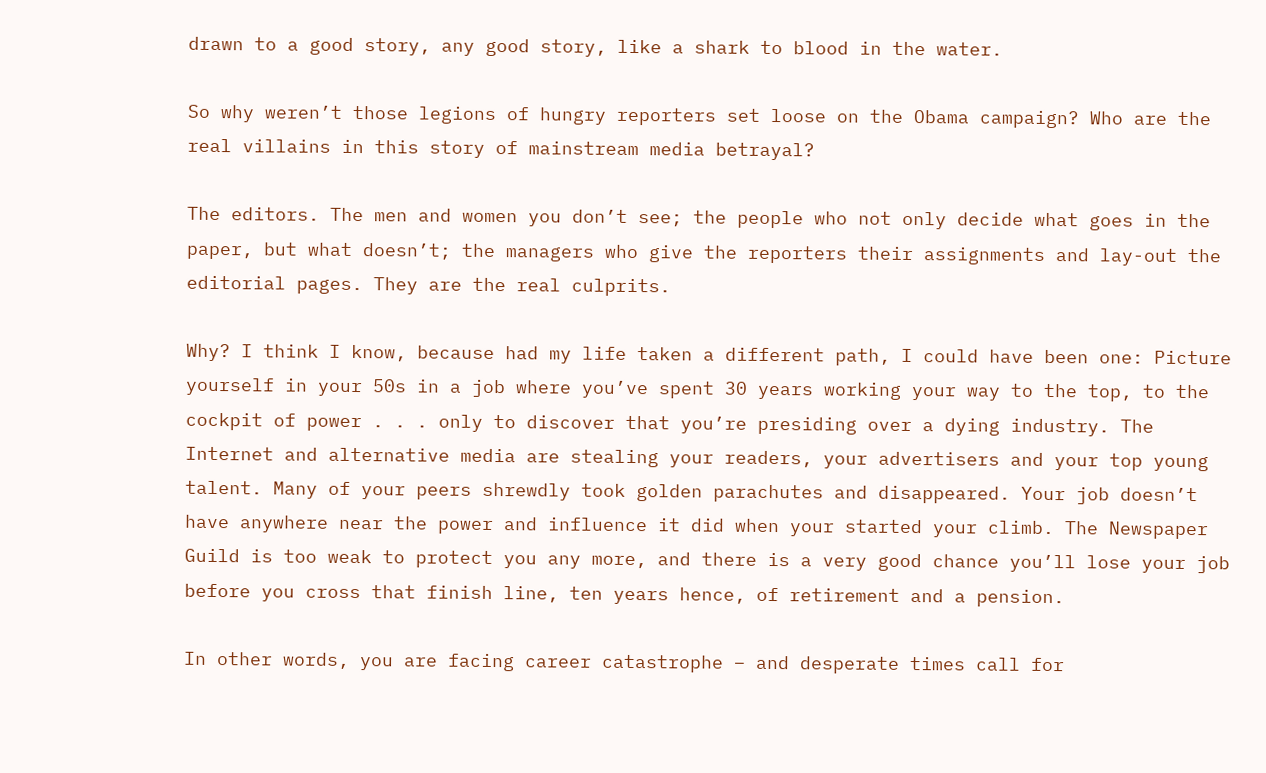drawn to a good story, any good story, like a shark to blood in the water.

So why weren’t those legions of hungry reporters set loose on the Obama campaign? Who are the real villains in this story of mainstream media betrayal?

The editors. The men and women you don’t see; the people who not only decide what goes in the paper, but what doesn’t; the managers who give the reporters their assignments and lay-out the editorial pages. They are the real culprits.

Why? I think I know, because had my life taken a different path, I could have been one: Picture yourself in your 50s in a job where you’ve spent 30 years working your way to the top, to the cockpit of power . . . only to discover that you’re presiding over a dying industry. The Internet and alternative media are stealing your readers, your advertisers and your top young talent. Many of your peers shrewdly took golden parachutes and disappeared. Your job doesn’t have anywhere near the power and influence it did when your started your climb. The Newspaper Guild is too weak to protect you any more, and there is a very good chance you’ll lose your job before you cross that finish line, ten years hence, of retirement and a pension.

In other words, you are facing career catastrophe – and desperate times call for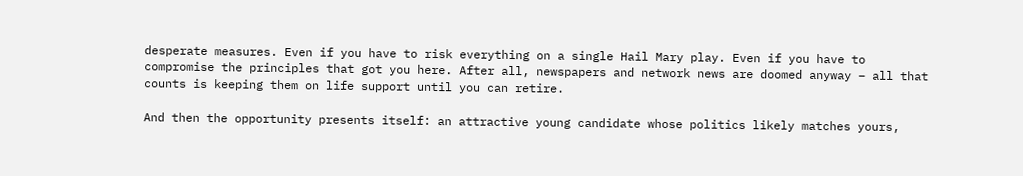desperate measures. Even if you have to risk everything on a single Hail Mary play. Even if you have to compromise the principles that got you here. After all, newspapers and network news are doomed anyway – all that counts is keeping them on life support until you can retire.

And then the opportunity presents itself: an attractive young candidate whose politics likely matches yours,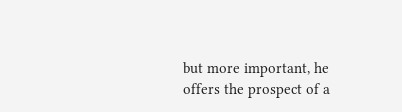but more important, he offers the prospect of a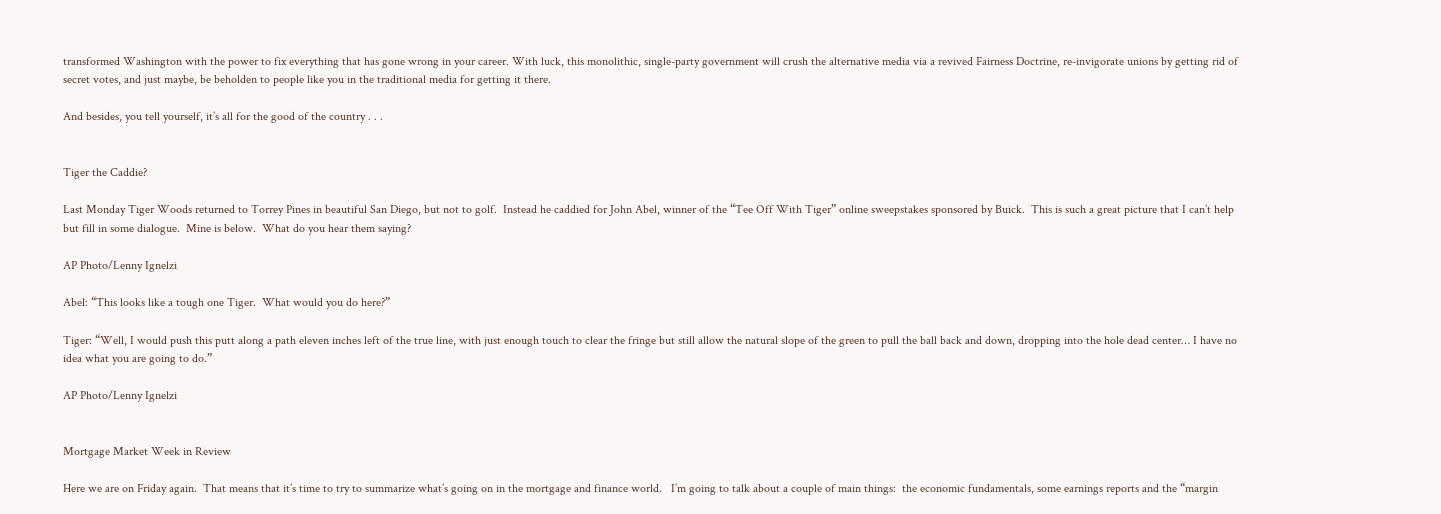transformed Washington with the power to fix everything that has gone wrong in your career. With luck, this monolithic, single-party government will crush the alternative media via a revived Fairness Doctrine, re-invigorate unions by getting rid of secret votes, and just maybe, be beholden to people like you in the traditional media for getting it there.

And besides, you tell yourself, it’s all for the good of the country . . .


Tiger the Caddie?

Last Monday Tiger Woods returned to Torrey Pines in beautiful San Diego, but not to golf.  Instead he caddied for John Abel, winner of the “Tee Off With Tiger” online sweepstakes sponsored by Buick.  This is such a great picture that I can’t help but fill in some dialogue.  Mine is below.  What do you hear them saying?

AP Photo/Lenny Ignelzi

Abel: “This looks like a tough one Tiger.  What would you do here?”

Tiger: “Well, I would push this putt along a path eleven inches left of the true line, with just enough touch to clear the fringe but still allow the natural slope of the green to pull the ball back and down, dropping into the hole dead center… I have no idea what you are going to do.”

AP Photo/Lenny Ignelzi


Mortgage Market Week in Review

Here we are on Friday again.  That means that it’s time to try to summarize what’s going on in the mortgage and finance world.   I’m going to talk about a couple of main things:  the economic fundamentals, some earnings reports and the “margin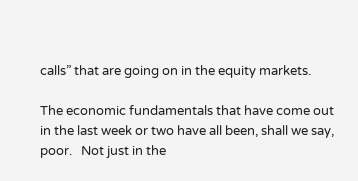calls” that are going on in the equity markets.

The economic fundamentals that have come out in the last week or two have all been, shall we say, poor.   Not just in the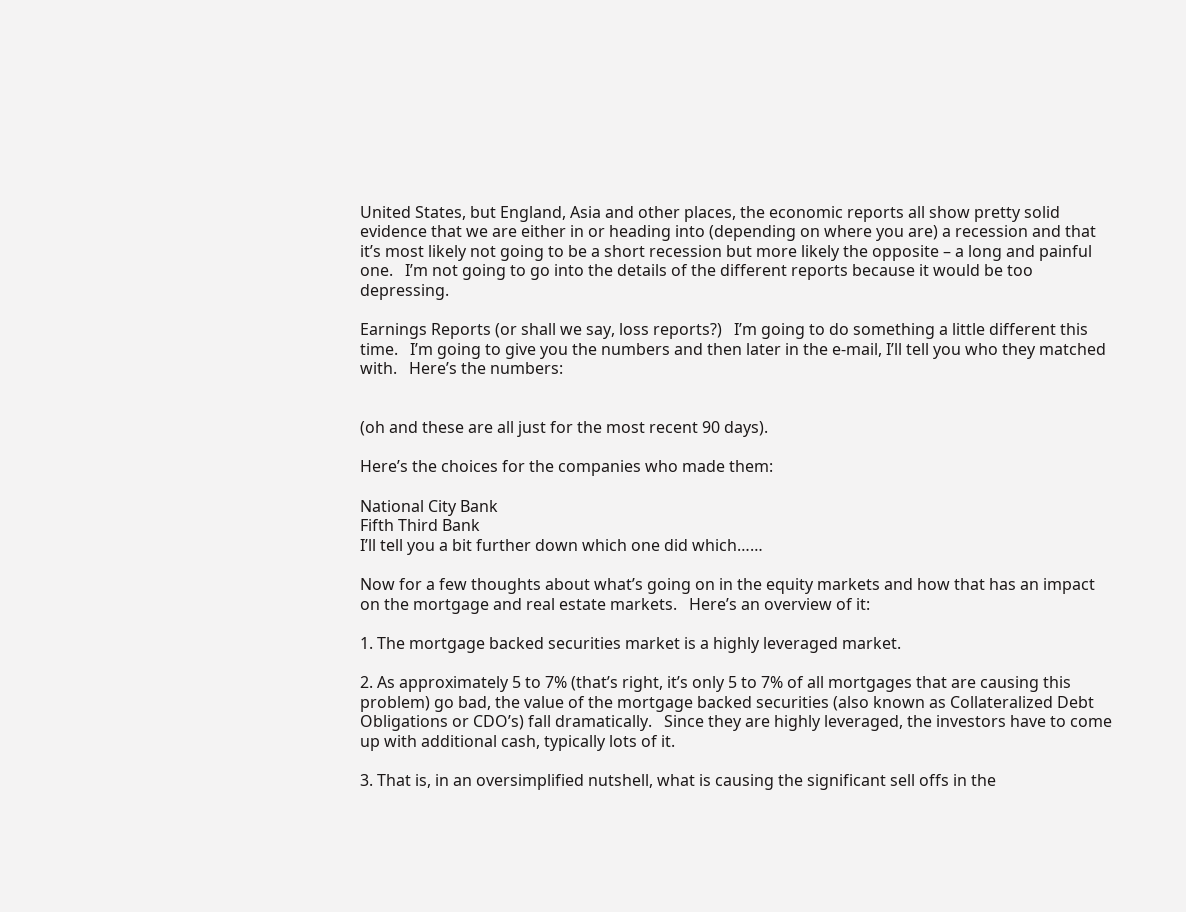United States, but England, Asia and other places, the economic reports all show pretty solid evidence that we are either in or heading into (depending on where you are) a recession and that it’s most likely not going to be a short recession but more likely the opposite – a long and painful one.   I’m not going to go into the details of the different reports because it would be too depressing.

Earnings Reports (or shall we say, loss reports?)   I’m going to do something a little different this time.   I’m going to give you the numbers and then later in the e-mail, I’ll tell you who they matched with.   Here’s the numbers:


(oh and these are all just for the most recent 90 days).

Here’s the choices for the companies who made them:

National City Bank
Fifth Third Bank
I’ll tell you a bit further down which one did which……

Now for a few thoughts about what’s going on in the equity markets and how that has an impact on the mortgage and real estate markets.   Here’s an overview of it:

1. The mortgage backed securities market is a highly leveraged market.

2. As approximately 5 to 7% (that’s right, it’s only 5 to 7% of all mortgages that are causing this problem) go bad, the value of the mortgage backed securities (also known as Collateralized Debt Obligations or CDO’s) fall dramatically.   Since they are highly leveraged, the investors have to come up with additional cash, typically lots of it.

3. That is, in an oversimplified nutshell, what is causing the significant sell offs in the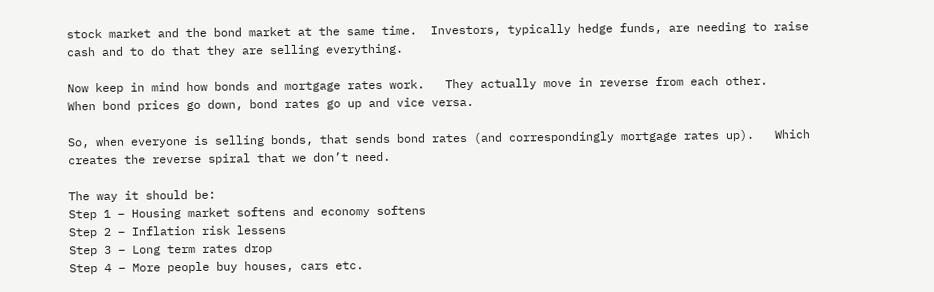stock market and the bond market at the same time.  Investors, typically hedge funds, are needing to raise cash and to do that they are selling everything.

Now keep in mind how bonds and mortgage rates work.   They actually move in reverse from each other.   When bond prices go down, bond rates go up and vice versa.

So, when everyone is selling bonds, that sends bond rates (and correspondingly mortgage rates up).   Which creates the reverse spiral that we don’t need.

The way it should be:
Step 1 – Housing market softens and economy softens
Step 2 – Inflation risk lessens
Step 3 – Long term rates drop
Step 4 – More people buy houses, cars etc.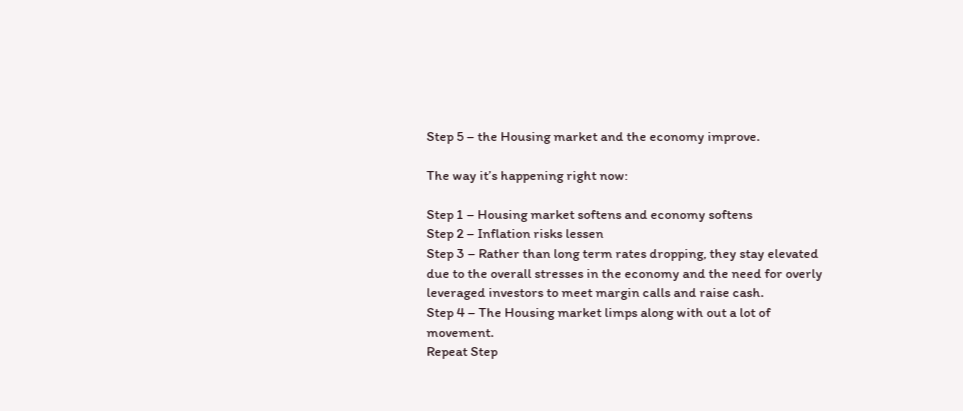Step 5 – the Housing market and the economy improve.

The way it’s happening right now:

Step 1 – Housing market softens and economy softens
Step 2 – Inflation risks lessen
Step 3 – Rather than long term rates dropping, they stay elevated due to the overall stresses in the economy and the need for overly leveraged investors to meet margin calls and raise cash.
Step 4 – The Housing market limps along with out a lot of movement.
Repeat Step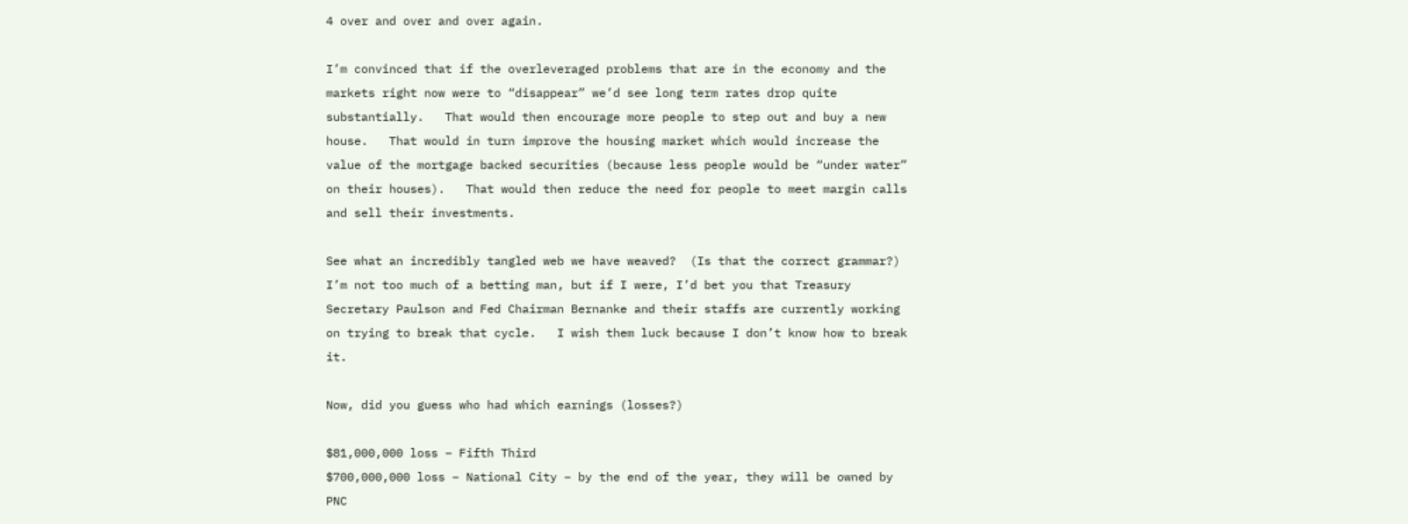4 over and over and over again.

I’m convinced that if the overleveraged problems that are in the economy and the markets right now were to “disappear” we’d see long term rates drop quite substantially.   That would then encourage more people to step out and buy a new house.   That would in turn improve the housing market which would increase the value of the mortgage backed securities (because less people would be “under water” on their houses).   That would then reduce the need for people to meet margin calls and sell their investments.

See what an incredibly tangled web we have weaved?  (Is that the correct grammar?)   I’m not too much of a betting man, but if I were, I’d bet you that Treasury Secretary Paulson and Fed Chairman Bernanke and their staffs are currently working on trying to break that cycle.   I wish them luck because I don’t know how to break it.

Now, did you guess who had which earnings (losses?)

$81,000,000 loss – Fifth Third
$700,000,000 loss – National City – by the end of the year, they will be owned by PNC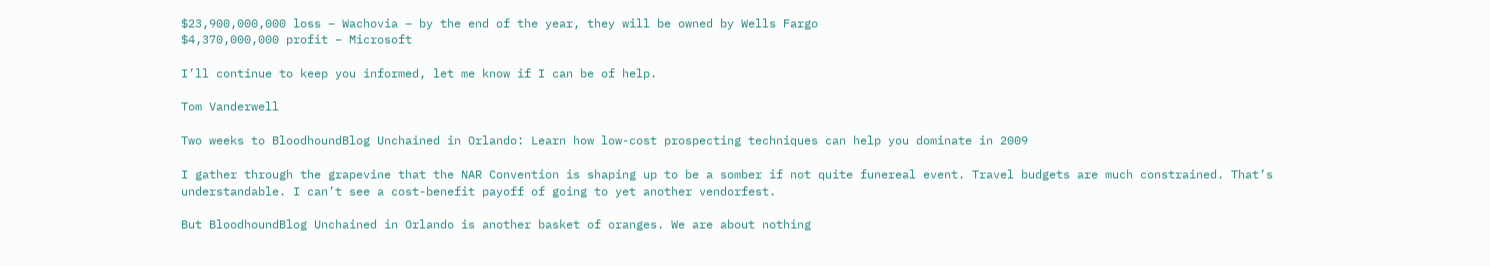$23,900,000,000 loss – Wachovia – by the end of the year, they will be owned by Wells Fargo
$4,370,000,000 profit – Microsoft

I’ll continue to keep you informed, let me know if I can be of help.

Tom Vanderwell

Two weeks to BloodhoundBlog Unchained in Orlando: Learn how low-cost prospecting techniques can help you dominate in 2009

I gather through the grapevine that the NAR Convention is shaping up to be a somber if not quite funereal event. Travel budgets are much constrained. That’s understandable. I can’t see a cost-benefit payoff of going to yet another vendorfest.

But BloodhoundBlog Unchained in Orlando is another basket of oranges. We are about nothing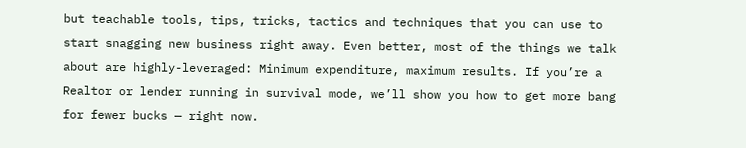but teachable tools, tips, tricks, tactics and techniques that you can use to start snagging new business right away. Even better, most of the things we talk about are highly-leveraged: Minimum expenditure, maximum results. If you’re a Realtor or lender running in survival mode, we’ll show you how to get more bang for fewer bucks — right now.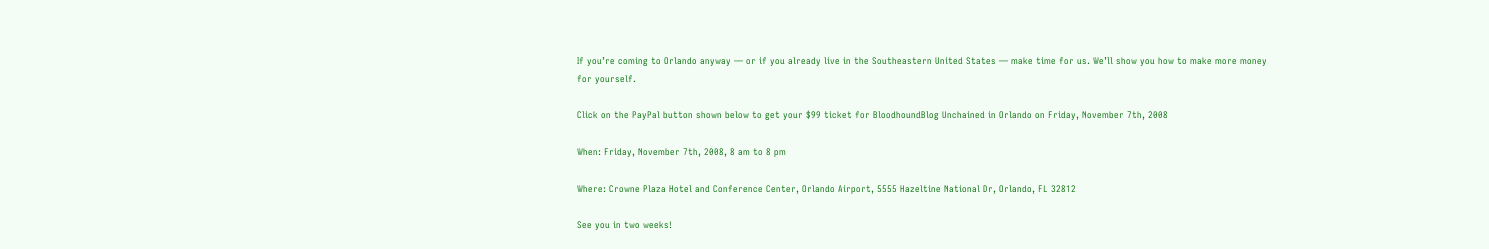If you’re coming to Orlando anyway — or if you already live in the Southeastern United States — make time for us. We’ll show you how to make more money for yourself.

Click on the PayPal button shown below to get your $99 ticket for BloodhoundBlog Unchained in Orlando on Friday, November 7th, 2008

When: Friday, November 7th, 2008, 8 am to 8 pm

Where: Crowne Plaza Hotel and Conference Center, Orlando Airport, 5555 Hazeltine National Dr, Orlando, FL 32812

See you in two weeks!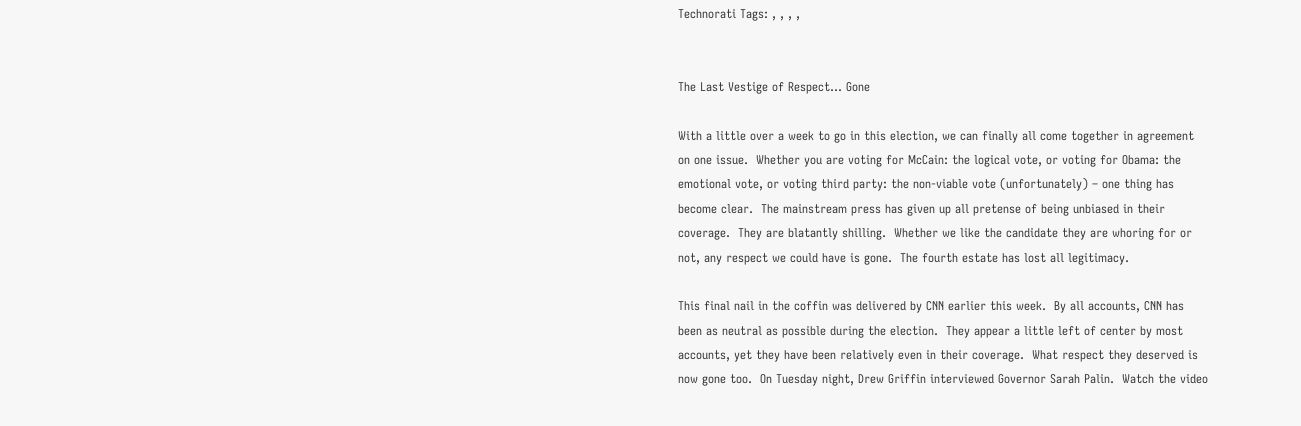Technorati Tags: , , , ,


The Last Vestige of Respect… Gone

With a little over a week to go in this election, we can finally all come together in agreement on one issue.  Whether you are voting for McCain: the logical vote, or voting for Obama: the emotional vote, or voting third party: the non-viable vote (unfortunately) – one thing has become clear.  The mainstream press has given up all pretense of being unbiased in their coverage.  They are blatantly shilling.  Whether we like the candidate they are whoring for or not, any respect we could have is gone.  The fourth estate has lost all legitimacy.

This final nail in the coffin was delivered by CNN earlier this week.  By all accounts, CNN has been as neutral as possible during the election.  They appear a little left of center by most accounts, yet they have been relatively even in their coverage.  What respect they deserved is now gone too.  On Tuesday night, Drew Griffin interviewed Governor Sarah Palin.  Watch the video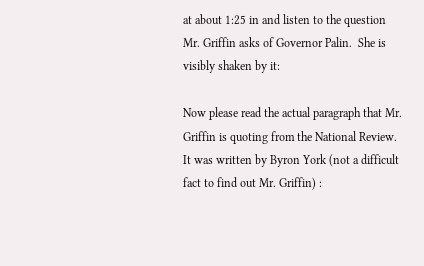at about 1:25 in and listen to the question Mr. Griffin asks of Governor Palin.  She is visibly shaken by it:

Now please read the actual paragraph that Mr. Griffin is quoting from the National Review.  It was written by Byron York (not a difficult fact to find out Mr. Griffin) :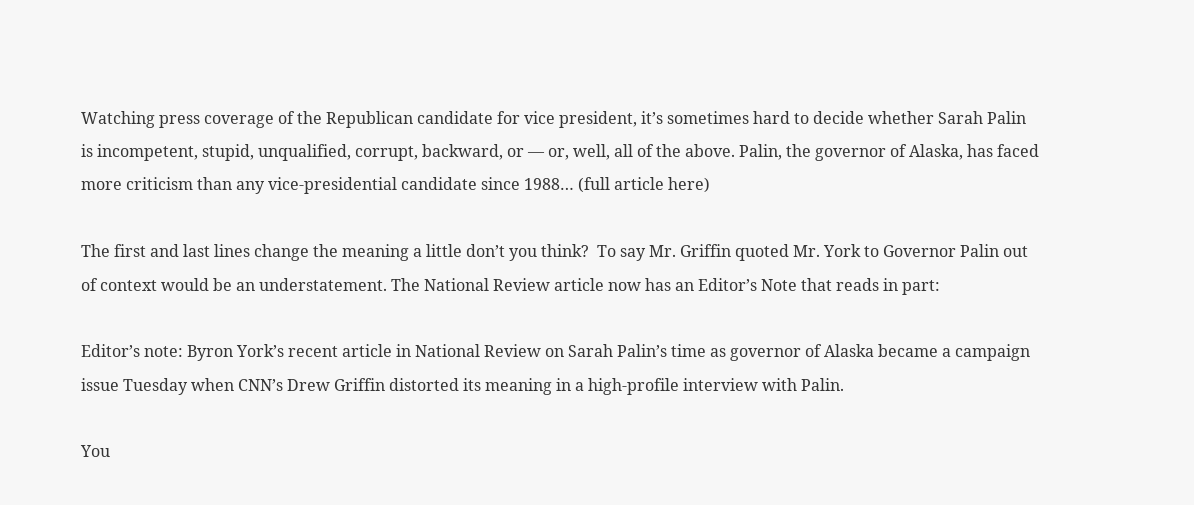Watching press coverage of the Republican candidate for vice president, it’s sometimes hard to decide whether Sarah Palin is incompetent, stupid, unqualified, corrupt, backward, or — or, well, all of the above. Palin, the governor of Alaska, has faced more criticism than any vice-presidential candidate since 1988… (full article here)

The first and last lines change the meaning a little don’t you think?  To say Mr. Griffin quoted Mr. York to Governor Palin out of context would be an understatement. The National Review article now has an Editor’s Note that reads in part:

Editor’s note: Byron York’s recent article in National Review on Sarah Palin’s time as governor of Alaska became a campaign issue Tuesday when CNN’s Drew Griffin distorted its meaning in a high-profile interview with Palin.

You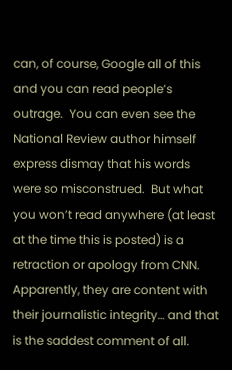can, of course, Google all of this and you can read people’s outrage.  You can even see the National Review author himself express dismay that his words were so misconstrued.  But what you won’t read anywhere (at least at the time this is posted) is a retraction or apology from CNN.  Apparently, they are content with their journalistic integrity… and that is the saddest comment of all.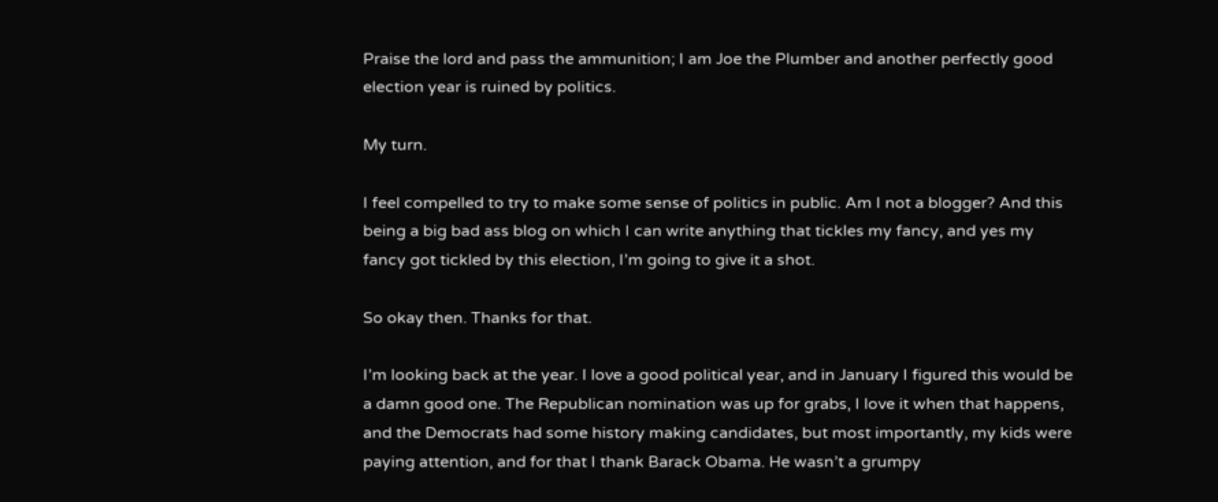Praise the lord and pass the ammunition; I am Joe the Plumber and another perfectly good election year is ruined by politics.

My turn.

I feel compelled to try to make some sense of politics in public. Am I not a blogger? And this being a big bad ass blog on which I can write anything that tickles my fancy, and yes my fancy got tickled by this election, I’m going to give it a shot.

So okay then. Thanks for that.

I’m looking back at the year. I love a good political year, and in January I figured this would be a damn good one. The Republican nomination was up for grabs, I love it when that happens, and the Democrats had some history making candidates, but most importantly, my kids were paying attention, and for that I thank Barack Obama. He wasn’t a grumpy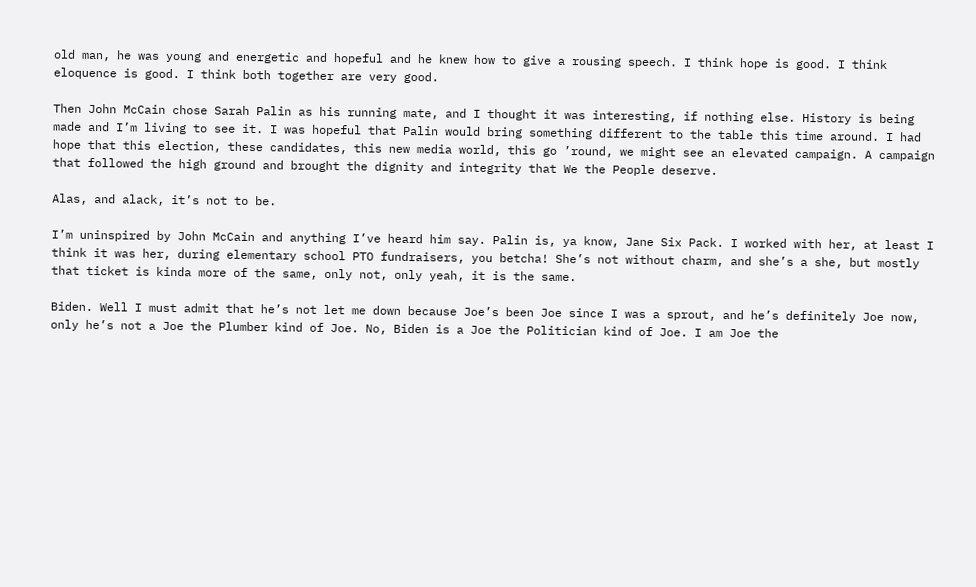old man, he was young and energetic and hopeful and he knew how to give a rousing speech. I think hope is good. I think eloquence is good. I think both together are very good.

Then John McCain chose Sarah Palin as his running mate, and I thought it was interesting, if nothing else. History is being made and I’m living to see it. I was hopeful that Palin would bring something different to the table this time around. I had hope that this election, these candidates, this new media world, this go ’round, we might see an elevated campaign. A campaign that followed the high ground and brought the dignity and integrity that We the People deserve.

Alas, and alack, it’s not to be.

I’m uninspired by John McCain and anything I’ve heard him say. Palin is, ya know, Jane Six Pack. I worked with her, at least I think it was her, during elementary school PTO fundraisers, you betcha! She’s not without charm, and she’s a she, but mostly that ticket is kinda more of the same, only not, only yeah, it is the same.

Biden. Well I must admit that he’s not let me down because Joe’s been Joe since I was a sprout, and he’s definitely Joe now, only he’s not a Joe the Plumber kind of Joe. No, Biden is a Joe the Politician kind of Joe. I am Joe the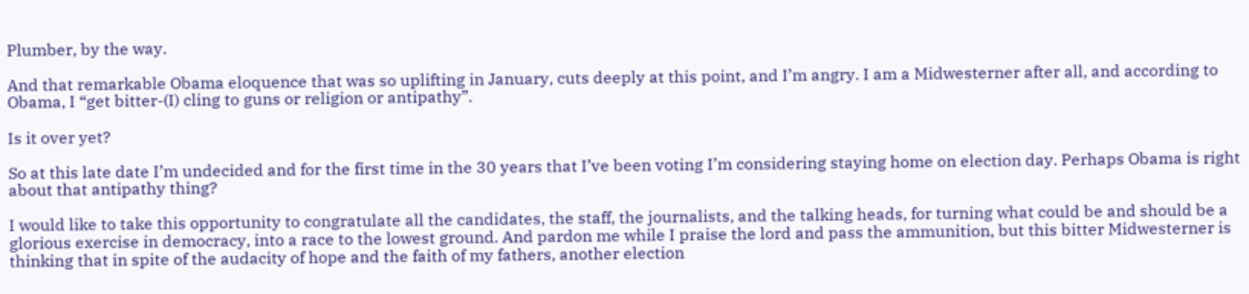Plumber, by the way.

And that remarkable Obama eloquence that was so uplifting in January, cuts deeply at this point, and I’m angry. I am a Midwesterner after all, and according to Obama, I “get bitter-(I) cling to guns or religion or antipathy”.

Is it over yet?

So at this late date I’m undecided and for the first time in the 30 years that I’ve been voting I’m considering staying home on election day. Perhaps Obama is right about that antipathy thing?

I would like to take this opportunity to congratulate all the candidates, the staff, the journalists, and the talking heads, for turning what could be and should be a glorious exercise in democracy, into a race to the lowest ground. And pardon me while I praise the lord and pass the ammunition, but this bitter Midwesterner is thinking that in spite of the audacity of hope and the faith of my fathers, another election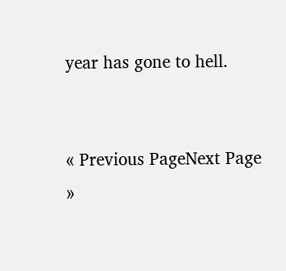year has gone to hell.


« Previous PageNext Page »